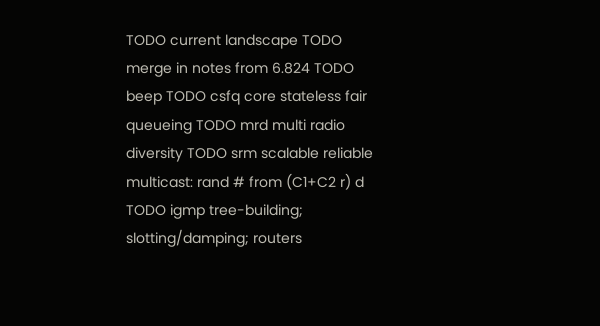TODO current landscape TODO merge in notes from 6.824 TODO beep TODO csfq core stateless fair queueing TODO mrd multi radio diversity TODO srm scalable reliable multicast: rand # from (C1+C2 r) d TODO igmp tree-building; slotting/damping; routers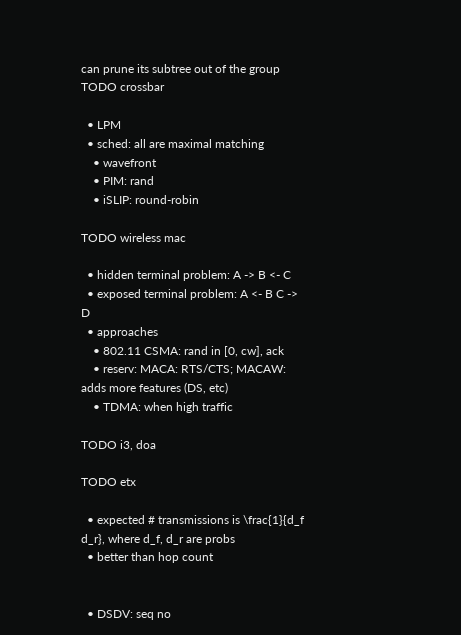can prune its subtree out of the group TODO crossbar

  • LPM
  • sched: all are maximal matching
    • wavefront
    • PIM: rand
    • iSLIP: round-robin

TODO wireless mac

  • hidden terminal problem: A -> B <- C
  • exposed terminal problem: A <- B C -> D
  • approaches
    • 802.11 CSMA: rand in [0, cw], ack
    • reserv: MACA: RTS/CTS; MACAW: adds more features (DS, etc)
    • TDMA: when high traffic

TODO i3, doa

TODO etx

  • expected # transmissions is \frac{1}{d_f d_r}, where d_f, d_r are probs
  • better than hop count


  • DSDV: seq no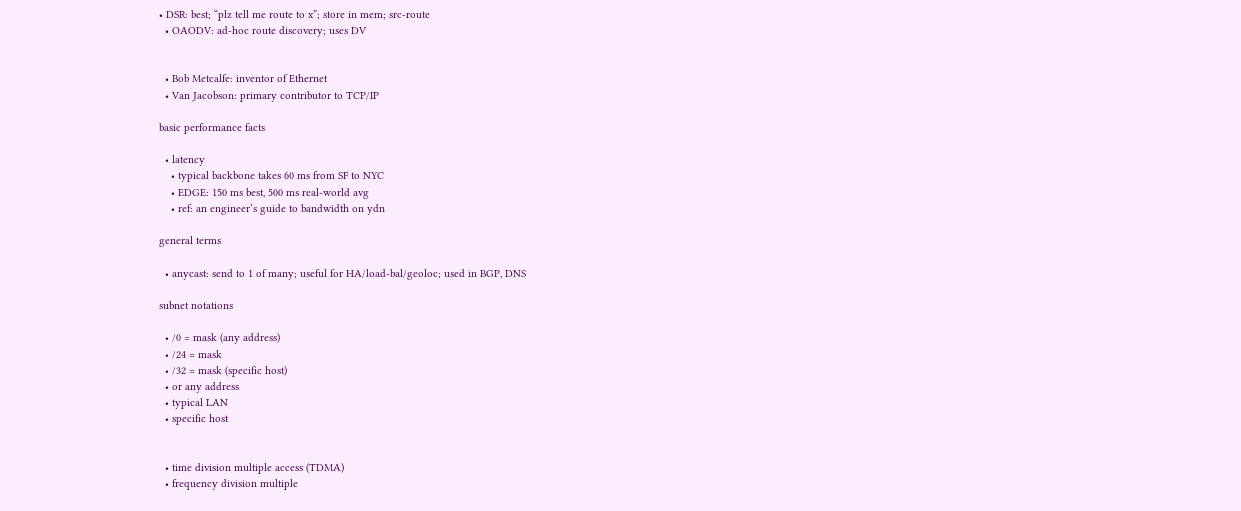• DSR: best; “plz tell me route to x”; store in mem; src-route
  • OAODV: ad-hoc route discovery; uses DV


  • Bob Metcalfe: inventor of Ethernet
  • Van Jacobson: primary contributor to TCP/IP

basic performance facts

  • latency
    • typical backbone takes 60 ms from SF to NYC
    • EDGE: 150 ms best, 500 ms real-world avg
    • ref: an engineer’s guide to bandwidth on ydn

general terms

  • anycast: send to 1 of many; useful for HA/load-bal/geoloc; used in BGP, DNS

subnet notations

  • /0 = mask (any address)
  • /24 = mask
  • /32 = mask (specific host)
  • or any address
  • typical LAN
  • specific host


  • time division multiple access (TDMA)
  • frequency division multiple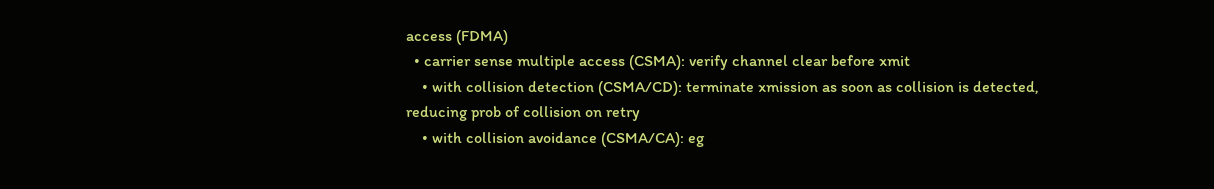access (FDMA)
  • carrier sense multiple access (CSMA): verify channel clear before xmit
    • with collision detection (CSMA/CD): terminate xmission as soon as collision is detected, reducing prob of collision on retry
    • with collision avoidance (CSMA/CA): eg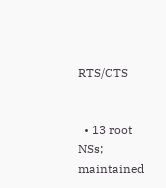RTS/CTS


  • 13 root NSs; maintained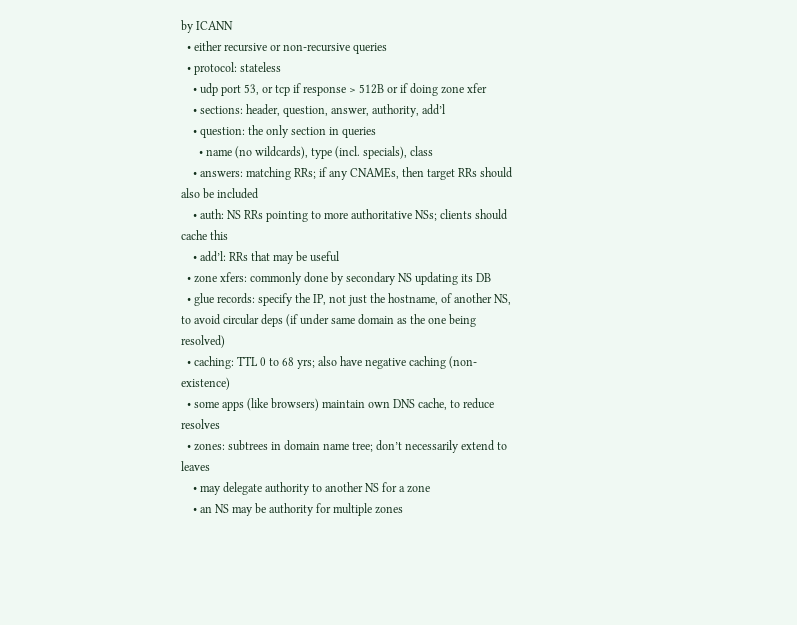by ICANN
  • either recursive or non-recursive queries
  • protocol: stateless
    • udp port 53, or tcp if response > 512B or if doing zone xfer
    • sections: header, question, answer, authority, add’l
    • question: the only section in queries
      • name (no wildcards), type (incl. specials), class
    • answers: matching RRs; if any CNAMEs, then target RRs should also be included
    • auth: NS RRs pointing to more authoritative NSs; clients should cache this
    • add’l: RRs that may be useful
  • zone xfers: commonly done by secondary NS updating its DB
  • glue records: specify the IP, not just the hostname, of another NS, to avoid circular deps (if under same domain as the one being resolved)
  • caching: TTL 0 to 68 yrs; also have negative caching (non-existence)
  • some apps (like browsers) maintain own DNS cache, to reduce resolves
  • zones: subtrees in domain name tree; don’t necessarily extend to leaves
    • may delegate authority to another NS for a zone
    • an NS may be authority for multiple zones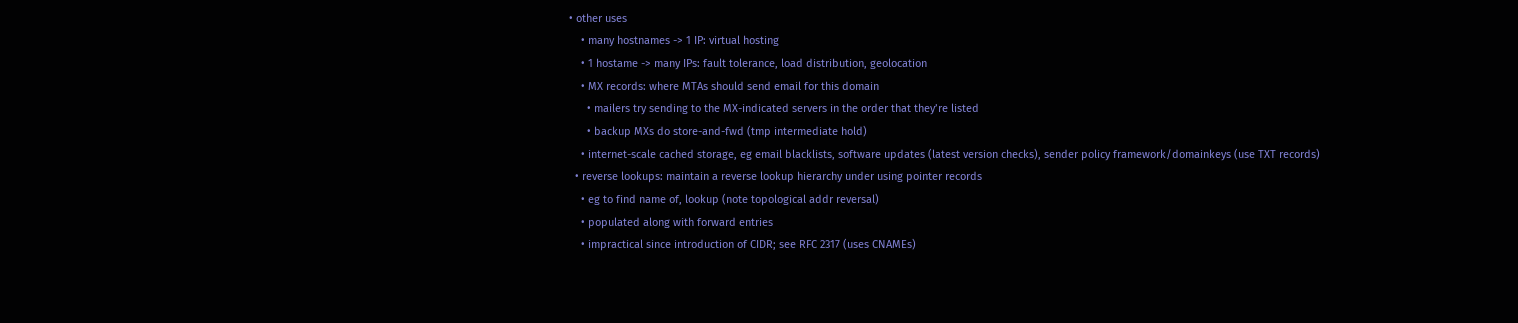• other uses
    • many hostnames -> 1 IP: virtual hosting
    • 1 hostame -> many IPs: fault tolerance, load distribution, geolocation
    • MX records: where MTAs should send email for this domain
      • mailers try sending to the MX-indicated servers in the order that they’re listed
      • backup MXs do store-and-fwd (tmp intermediate hold)
    • internet-scale cached storage, eg email blacklists, software updates (latest version checks), sender policy framework/domainkeys (use TXT records)
  • reverse lookups: maintain a reverse lookup hierarchy under using pointer records
    • eg to find name of, lookup (note topological addr reversal)
    • populated along with forward entries
    • impractical since introduction of CIDR; see RFC 2317 (uses CNAMEs)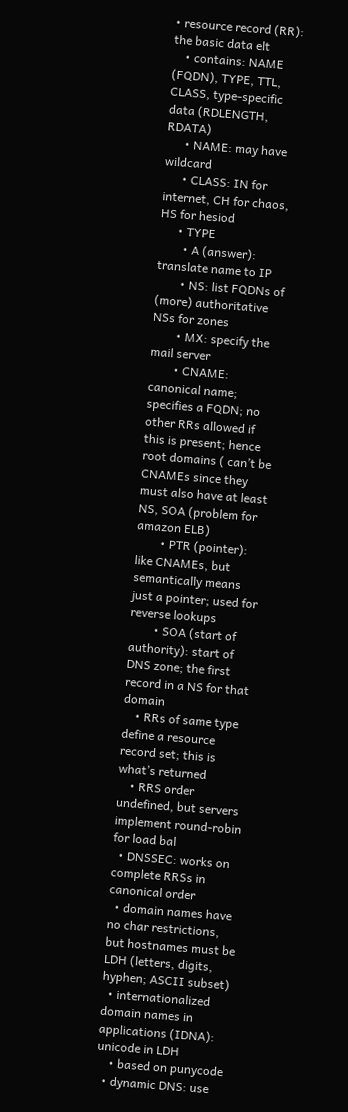• resource record (RR): the basic data elt
    • contains: NAME (FQDN), TYPE, TTL, CLASS, type-specific data (RDLENGTH, RDATA)
      • NAME: may have wildcard
      • CLASS: IN for internet, CH for chaos, HS for hesiod
      • TYPE
        • A (answer): translate name to IP
        • NS: list FQDNs of (more) authoritative NSs for zones
        • MX: specify the mail server
        • CNAME: canonical name; specifies a FQDN; no other RRs allowed if this is present; hence root domains ( can’t be CNAMEs since they must also have at least NS, SOA (problem for amazon ELB)
        • PTR (pointer): like CNAMEs, but semantically means just a pointer; used for reverse lookups
        • SOA (start of authority): start of DNS zone; the first record in a NS for that domain
    • RRs of same type define a resource record set; this is what’s returned
    • RRS order undefined, but servers implement round-robin for load bal
  • DNSSEC: works on complete RRSs in canonical order
  • domain names have no char restrictions, but hostnames must be LDH (letters, digits, hyphen; ASCII subset)
  • internationalized domain names in applications (IDNA): unicode in LDH
    • based on punycode
  • dynamic DNS: use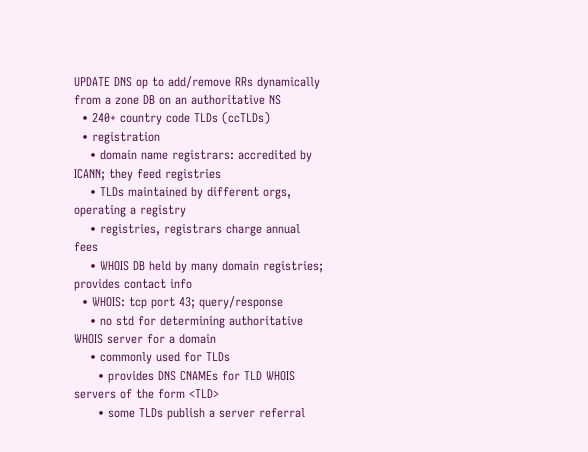UPDATE DNS op to add/remove RRs dynamically from a zone DB on an authoritative NS
  • 240+ country code TLDs (ccTLDs)
  • registration
    • domain name registrars: accredited by ICANN; they feed registries
    • TLDs maintained by different orgs, operating a registry
    • registries, registrars charge annual fees
    • WHOIS DB held by many domain registries; provides contact info
  • WHOIS: tcp port 43; query/response
    • no std for determining authoritative WHOIS server for a domain
    • commonly used for TLDs
      • provides DNS CNAMEs for TLD WHOIS servers of the form <TLD>
      • some TLDs publish a server referral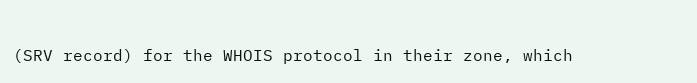(SRV record) for the WHOIS protocol in their zone, which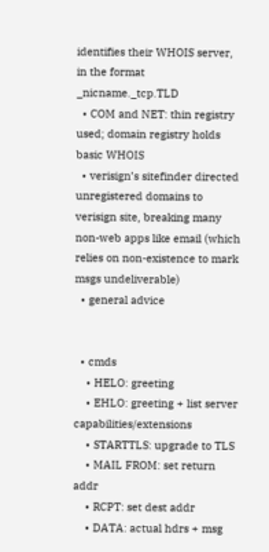identifies their WHOIS server, in the format _nicname._tcp.TLD
  • COM and NET: thin registry used; domain registry holds basic WHOIS
  • verisign’s sitefinder directed unregistered domains to verisign site, breaking many non-web apps like email (which relies on non-existence to mark msgs undeliverable)
  • general advice


  • cmds
    • HELO: greeting
    • EHLO: greeting + list server capabilities/extensions
    • STARTTLS: upgrade to TLS
    • MAIL FROM: set return addr
    • RCPT: set dest addr
    • DATA: actual hdrs + msg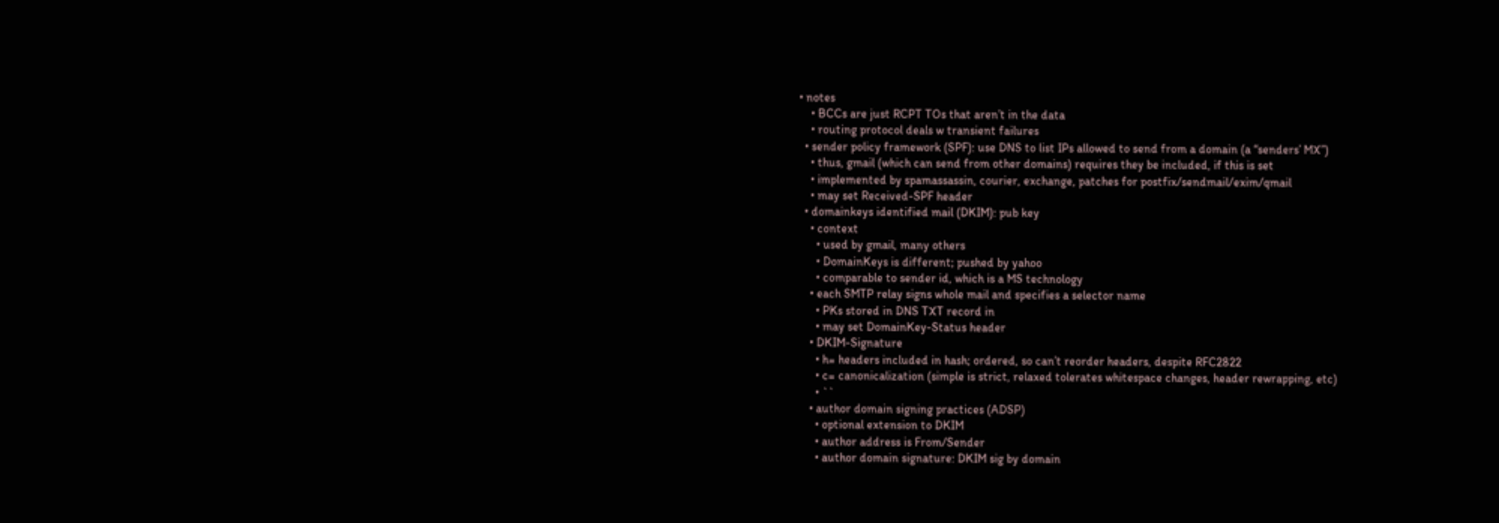• notes
    • BCCs are just RCPT TOs that aren’t in the data
    • routing protocol deals w transient failures
  • sender policy framework (SPF): use DNS to list IPs allowed to send from a domain (a “senders’ MX”)
    • thus, gmail (which can send from other domains) requires they be included, if this is set
    • implemented by spamassassin, courier, exchange, patches for postfix/sendmail/exim/qmail
    • may set Received-SPF header
  • domainkeys identified mail (DKIM): pub key
    • context
      • used by gmail, many others
      • DomainKeys is different; pushed by yahoo
      • comparable to sender id, which is a MS technology
    • each SMTP relay signs whole mail and specifies a selector name
      • PKs stored in DNS TXT record in
      • may set DomainKey-Status header
    • DKIM-Signature
      • h= headers included in hash; ordered, so can’t reorder headers, despite RFC2822
      • c= canonicalization (simple is strict, relaxed tolerates whitespace changes, header rewrapping, etc)
      • ``
    • author domain signing practices (ADSP)
      • optional extension to DKIM
      • author address is From/Sender
      • author domain signature: DKIM sig by domain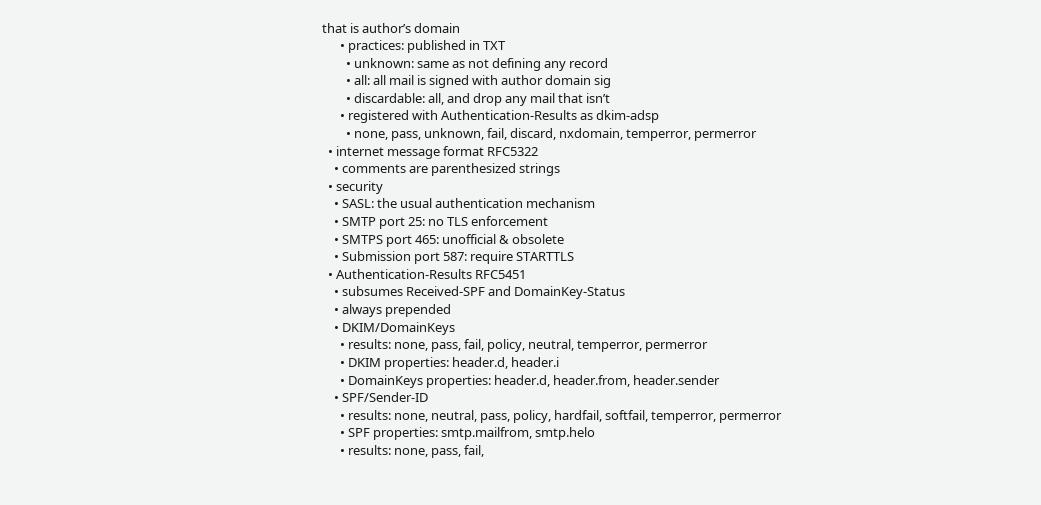that is author’s domain
      • practices: published in TXT
        • unknown: same as not defining any record
        • all: all mail is signed with author domain sig
        • discardable: all, and drop any mail that isn’t
      • registered with Authentication-Results as dkim-adsp
        • none, pass, unknown, fail, discard, nxdomain, temperror, permerror
  • internet message format RFC5322
    • comments are parenthesized strings
  • security
    • SASL: the usual authentication mechanism
    • SMTP port 25: no TLS enforcement
    • SMTPS port 465: unofficial & obsolete
    • Submission port 587: require STARTTLS
  • Authentication-Results RFC5451
    • subsumes Received-SPF and DomainKey-Status
    • always prepended
    • DKIM/DomainKeys
      • results: none, pass, fail, policy, neutral, temperror, permerror
      • DKIM properties: header.d, header.i
      • DomainKeys properties: header.d, header.from, header.sender
    • SPF/Sender-ID
      • results: none, neutral, pass, policy, hardfail, softfail, temperror, permerror
      • SPF properties: smtp.mailfrom, smtp.helo
      • results: none, pass, fail,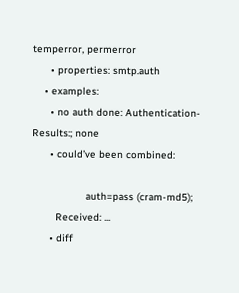temperror, permerror
      • properties: smtp.auth
    • examples:
      • no auth done: Authentication-Results:; none
      • could’ve been combined:

                  auth=pass (cram-md5);
        Received: ...
      • diff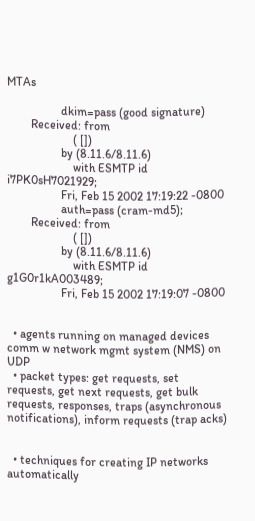MTAs

                  dkim=pass (good signature)
        Received: from
                      ( [])
                  by (8.11.6/8.11.6)
                      with ESMTP id i7PK0sH7021929;
                  Fri, Feb 15 2002 17:19:22 -0800
                  auth=pass (cram-md5);
        Received: from
                      ( [])
                  by (8.11.6/8.11.6)
                      with ESMTP id g1G0r1kA003489;
                  Fri, Feb 15 2002 17:19:07 -0800


  • agents running on managed devices comm w network mgmt system (NMS) on UDP
  • packet types: get requests, set requests, get next requests, get bulk requests, responses, traps (asynchronous notifications), inform requests (trap acks)


  • techniques for creating IP networks automatically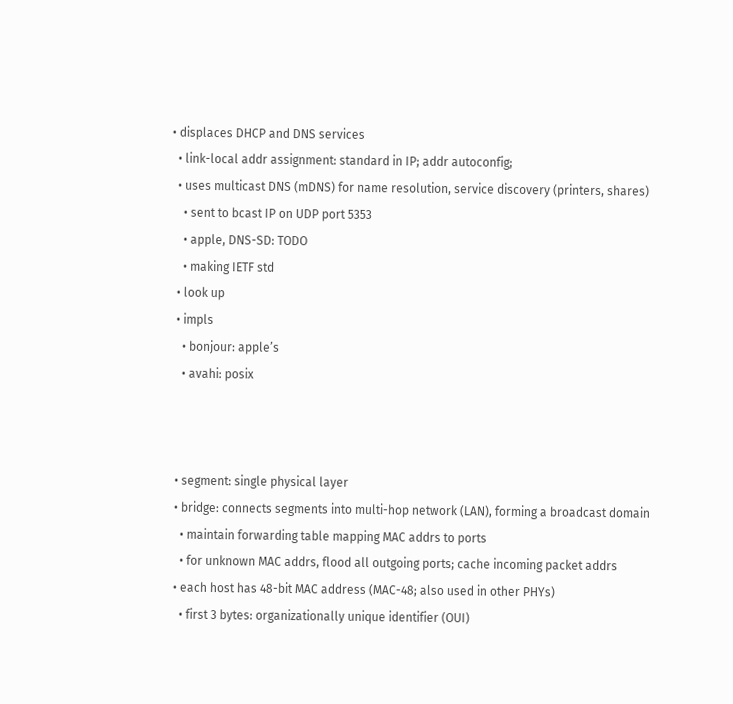• displaces DHCP and DNS services
  • link-local addr assignment: standard in IP; addr autoconfig;
  • uses multicast DNS (mDNS) for name resolution, service discovery (printers, shares)
    • sent to bcast IP on UDP port 5353
    • apple, DNS-SD: TODO
    • making IETF std
  • look up
  • impls
    • bonjour: apple’s
    • avahi: posix



  • segment: single physical layer
  • bridge: connects segments into multi-hop network (LAN), forming a broadcast domain
    • maintain forwarding table mapping MAC addrs to ports
    • for unknown MAC addrs, flood all outgoing ports; cache incoming packet addrs
  • each host has 48-bit MAC address (MAC-48; also used in other PHYs)
    • first 3 bytes: organizationally unique identifier (OUI)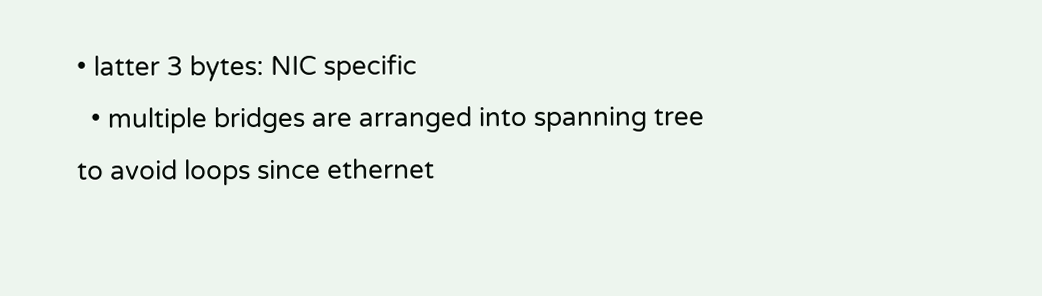• latter 3 bytes: NIC specific
  • multiple bridges are arranged into spanning tree to avoid loops since ethernet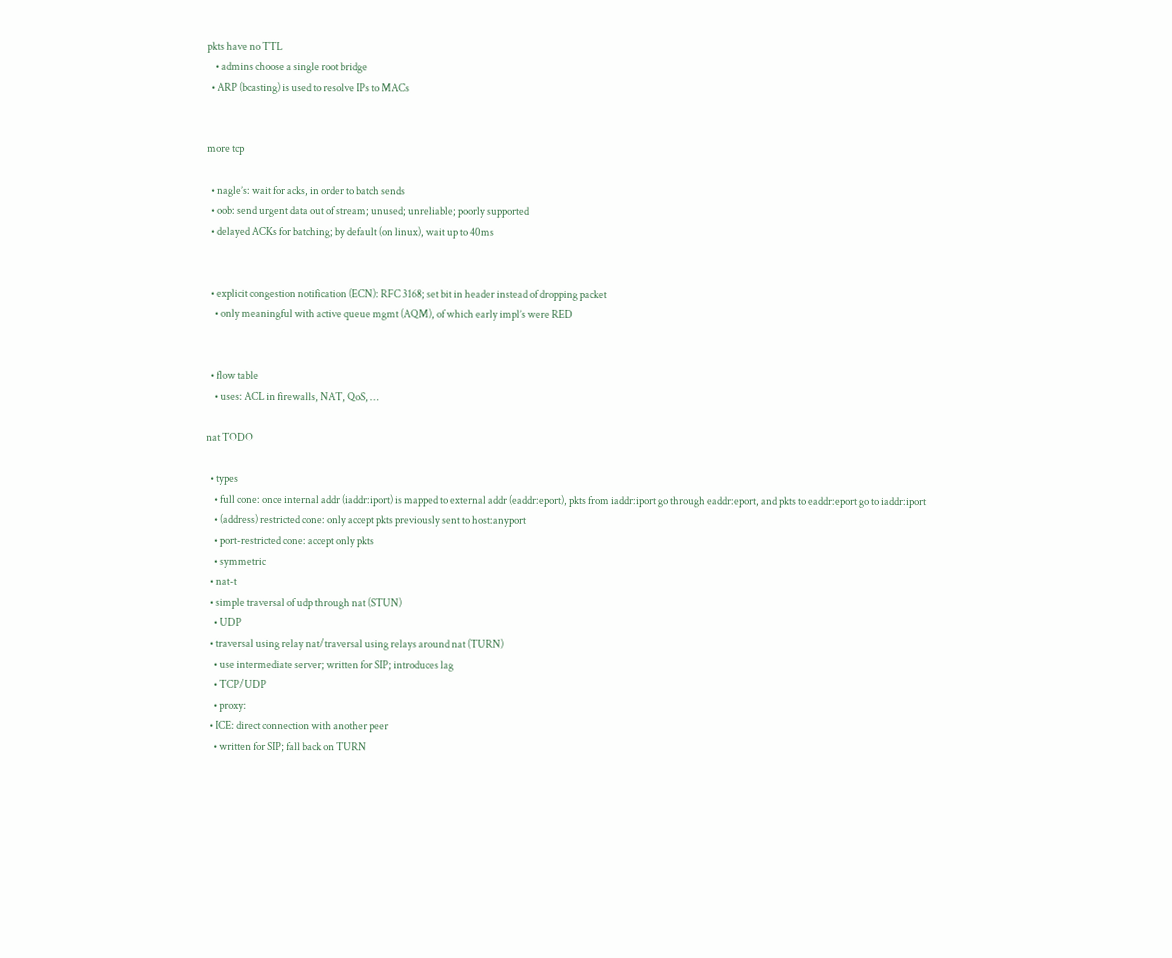pkts have no TTL
    • admins choose a single root bridge
  • ARP (bcasting) is used to resolve IPs to MACs


more tcp

  • nagle’s: wait for acks, in order to batch sends
  • oob: send urgent data out of stream; unused; unreliable; poorly supported
  • delayed ACKs for batching; by default (on linux), wait up to 40ms


  • explicit congestion notification (ECN): RFC 3168; set bit in header instead of dropping packet
    • only meaningful with active queue mgmt (AQM), of which early impl’s were RED


  • flow table
    • uses: ACL in firewalls, NAT, QoS, …

nat TODO

  • types
    • full cone: once internal addr (iaddr:iport) is mapped to external addr (eaddr:eport), pkts from iaddr:iport go through eaddr:eport, and pkts to eaddr:eport go to iaddr:iport
    • (address) restricted cone: only accept pkts previously sent to host:anyport
    • port-restricted cone: accept only pkts
    • symmetric
  • nat-t
  • simple traversal of udp through nat (STUN)
    • UDP
  • traversal using relay nat/traversal using relays around nat (TURN)
    • use intermediate server; written for SIP; introduces lag
    • TCP/UDP
    • proxy:
  • ICE: direct connection with another peer
    • written for SIP; fall back on TURN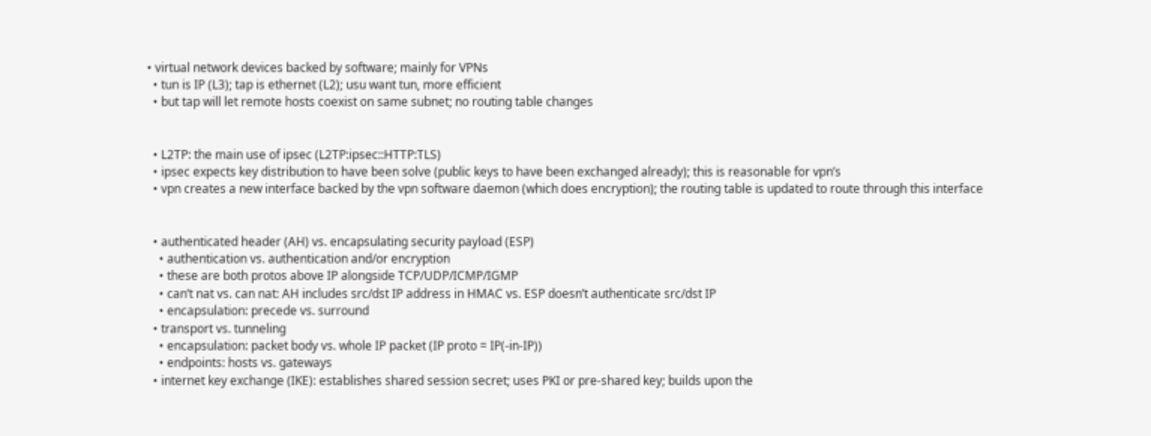• virtual network devices backed by software; mainly for VPNs
  • tun is IP (L3); tap is ethernet (L2); usu want tun, more efficient
  • but tap will let remote hosts coexist on same subnet; no routing table changes


  • L2TP: the main use of ipsec (L2TP:ipsec::HTTP:TLS)
  • ipsec expects key distribution to have been solve (public keys to have been exchanged already); this is reasonable for vpn’s
  • vpn creates a new interface backed by the vpn software daemon (which does encryption); the routing table is updated to route through this interface


  • authenticated header (AH) vs. encapsulating security payload (ESP)
    • authentication vs. authentication and/or encryption
    • these are both protos above IP alongside TCP/UDP/ICMP/IGMP
    • can’t nat vs. can nat: AH includes src/dst IP address in HMAC vs. ESP doesn’t authenticate src/dst IP
    • encapsulation: precede vs. surround
  • transport vs. tunneling
    • encapsulation: packet body vs. whole IP packet (IP proto = IP(-in-IP))
    • endpoints: hosts vs. gateways
  • internet key exchange (IKE): establishes shared session secret; uses PKI or pre-shared key; builds upon the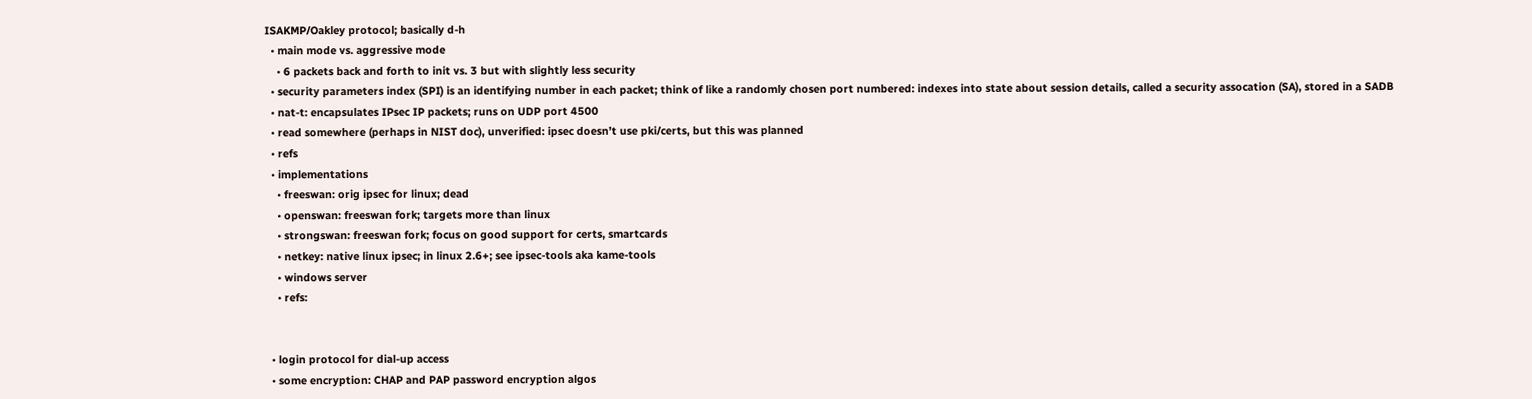ISAKMP/Oakley protocol; basically d-h
  • main mode vs. aggressive mode
    • 6 packets back and forth to init vs. 3 but with slightly less security
  • security parameters index (SPI) is an identifying number in each packet; think of like a randomly chosen port numbered: indexes into state about session details, called a security assocation (SA), stored in a SADB
  • nat-t: encapsulates IPsec IP packets; runs on UDP port 4500
  • read somewhere (perhaps in NIST doc), unverified: ipsec doesn’t use pki/certs, but this was planned
  • refs
  • implementations
    • freeswan: orig ipsec for linux; dead
    • openswan: freeswan fork; targets more than linux
    • strongswan: freeswan fork; focus on good support for certs, smartcards
    • netkey: native linux ipsec; in linux 2.6+; see ipsec-tools aka kame-tools
    • windows server
    • refs:


  • login protocol for dial-up access
  • some encryption: CHAP and PAP password encryption algos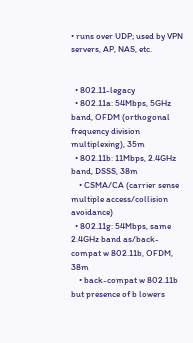• runs over UDP; used by VPN servers, AP, NAS, etc.


  • 802.11-legacy
  • 802.11a: 54Mbps, 5GHz band, OFDM (orthogonal frequency division multiplexing), 35m
  • 802.11b: 11Mbps, 2.4GHz band, DSSS, 38m
    • CSMA/CA (carrier sense multiple access/collision avoidance)
  • 802.11g: 54Mbps, same 2.4GHz band as/back-compat w 802.11b, OFDM, 38m
    • back-compat w 802.11b but presence of b lowers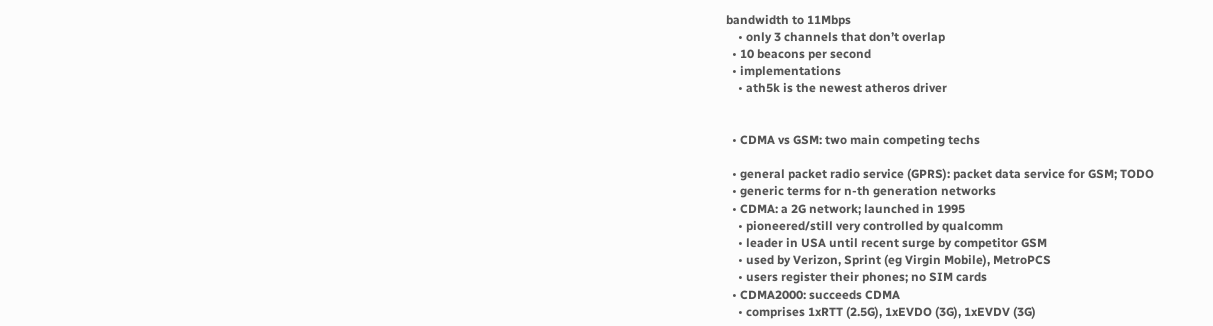bandwidth to 11Mbps
    • only 3 channels that don’t overlap
  • 10 beacons per second
  • implementations
    • ath5k is the newest atheros driver


  • CDMA vs GSM: two main competing techs

  • general packet radio service (GPRS): packet data service for GSM; TODO
  • generic terms for n-th generation networks
  • CDMA: a 2G network; launched in 1995
    • pioneered/still very controlled by qualcomm
    • leader in USA until recent surge by competitor GSM
    • used by Verizon, Sprint (eg Virgin Mobile), MetroPCS
    • users register their phones; no SIM cards
  • CDMA2000: succeeds CDMA
    • comprises 1xRTT (2.5G), 1xEVDO (3G), 1xEVDV (3G)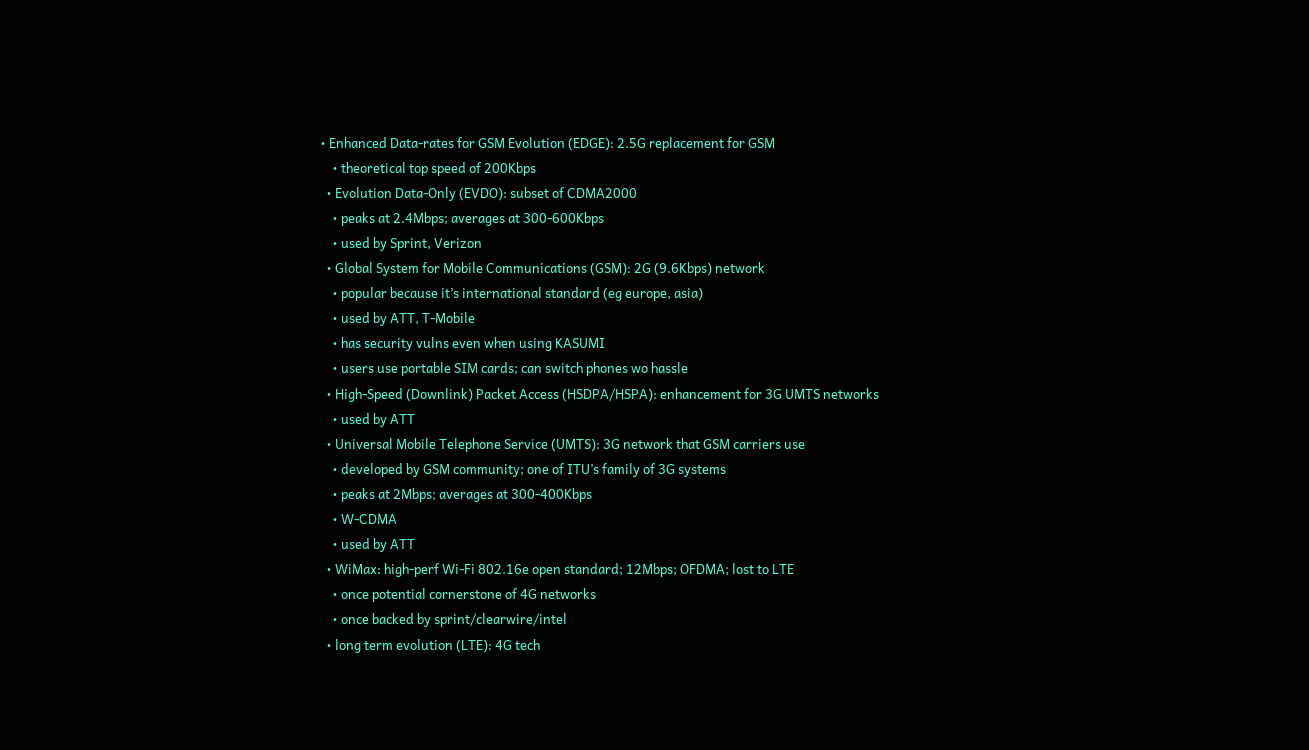• Enhanced Data-rates for GSM Evolution (EDGE): 2.5G replacement for GSM
    • theoretical top speed of 200Kbps
  • Evolution Data-Only (EVDO): subset of CDMA2000
    • peaks at 2.4Mbps; averages at 300-600Kbps
    • used by Sprint, Verizon
  • Global System for Mobile Communications (GSM): 2G (9.6Kbps) network
    • popular because it’s international standard (eg europe, asia)
    • used by ATT, T-Mobile
    • has security vulns even when using KASUMI
    • users use portable SIM cards; can switch phones wo hassle
  • High-Speed (Downlink) Packet Access (HSDPA/HSPA): enhancement for 3G UMTS networks
    • used by ATT
  • Universal Mobile Telephone Service (UMTS): 3G network that GSM carriers use
    • developed by GSM community; one of ITU’s family of 3G systems
    • peaks at 2Mbps; averages at 300-400Kbps
    • W-CDMA
    • used by ATT
  • WiMax: high-perf Wi-Fi 802.16e open standard; 12Mbps; OFDMA; lost to LTE
    • once potential cornerstone of 4G networks
    • once backed by sprint/clearwire/intel
  • long term evolution (LTE): 4G tech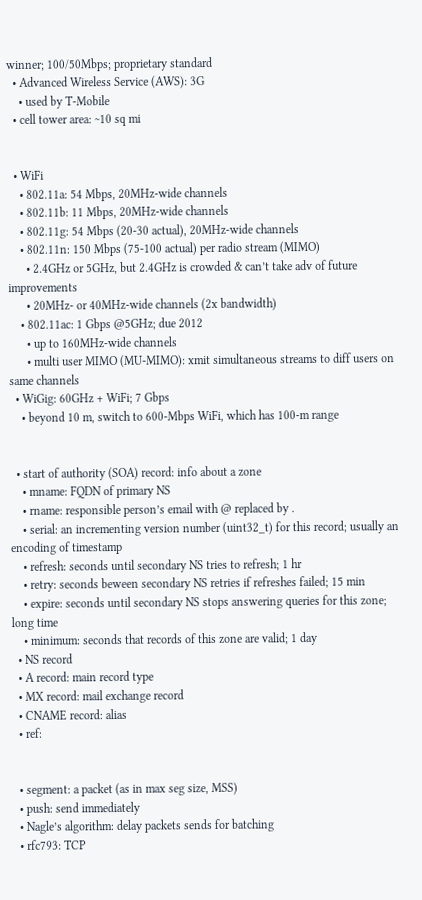winner; 100/50Mbps; proprietary standard
  • Advanced Wireless Service (AWS): 3G
    • used by T-Mobile
  • cell tower area: ~10 sq mi


  • WiFi
    • 802.11a: 54 Mbps, 20MHz-wide channels
    • 802.11b: 11 Mbps, 20MHz-wide channels
    • 802.11g: 54 Mbps (20-30 actual), 20MHz-wide channels
    • 802.11n: 150 Mbps (75-100 actual) per radio stream (MIMO)
      • 2.4GHz or 5GHz, but 2.4GHz is crowded & can’t take adv of future improvements
      • 20MHz- or 40MHz-wide channels (2x bandwidth)
    • 802.11ac: 1 Gbps @5GHz; due 2012
      • up to 160MHz-wide channels
      • multi user MIMO (MU-MIMO): xmit simultaneous streams to diff users on same channels
  • WiGig: 60GHz + WiFi; 7 Gbps
    • beyond 10 m, switch to 600-Mbps WiFi, which has 100-m range


  • start of authority (SOA) record: info about a zone
    • mname: FQDN of primary NS
    • rname: responsible person’s email with @ replaced by .
    • serial: an incrementing version number (uint32_t) for this record; usually an encoding of timestamp
    • refresh: seconds until secondary NS tries to refresh; 1 hr
    • retry: seconds beween secondary NS retries if refreshes failed; 15 min
    • expire: seconds until secondary NS stops answering queries for this zone; long time
    • minimum: seconds that records of this zone are valid; 1 day
  • NS record
  • A record: main record type
  • MX record: mail exchange record
  • CNAME record: alias
  • ref:


  • segment: a packet (as in max seg size, MSS)
  • push: send immediately
  • Nagle’s algorithm: delay packets sends for batching
  • rfc793: TCP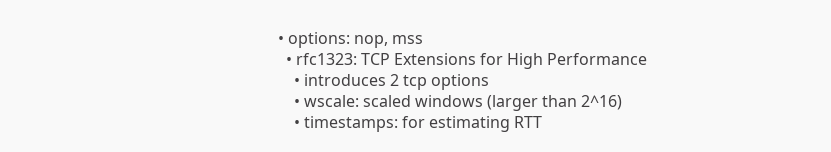• options: nop, mss
  • rfc1323: TCP Extensions for High Performance
    • introduces 2 tcp options
    • wscale: scaled windows (larger than 2^16)
    • timestamps: for estimating RTT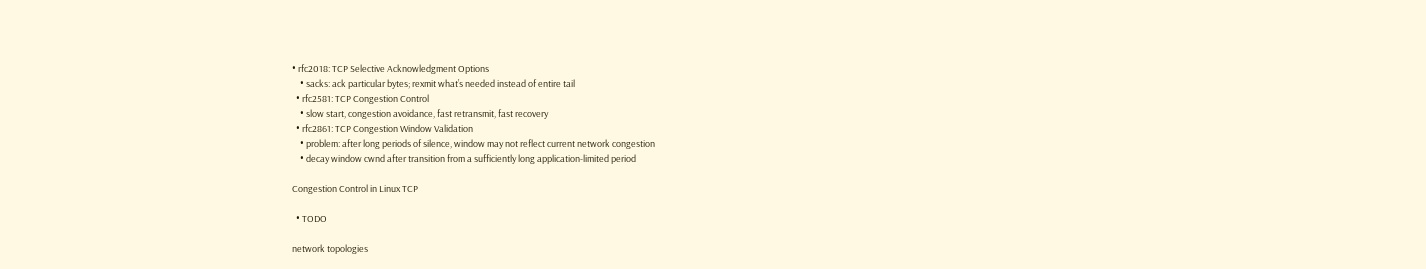• rfc2018: TCP Selective Acknowledgment Options
    • sacks: ack particular bytes; rexmit what’s needed instead of entire tail
  • rfc2581: TCP Congestion Control
    • slow start, congestion avoidance, fast retransmit, fast recovery
  • rfc2861: TCP Congestion Window Validation
    • problem: after long periods of silence, window may not reflect current network congestion
    • decay window cwnd after transition from a sufficiently long application-limited period

Congestion Control in Linux TCP

  • TODO

network topologies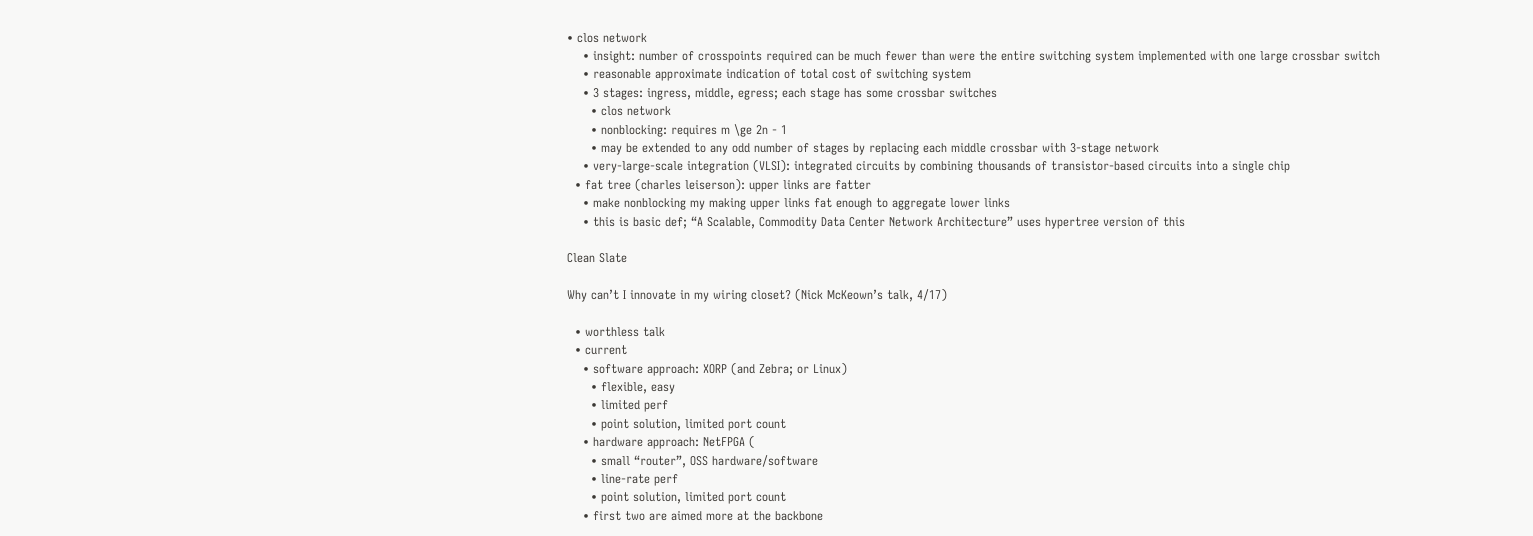• clos network
    • insight: number of crosspoints required can be much fewer than were the entire switching system implemented with one large crossbar switch
    • reasonable approximate indication of total cost of switching system
    • 3 stages: ingress, middle, egress; each stage has some crossbar switches
      • clos network
      • nonblocking: requires m \ge 2n - 1
      • may be extended to any odd number of stages by replacing each middle crossbar with 3-stage network
    • very-large-scale integration (VLSI): integrated circuits by combining thousands of transistor-based circuits into a single chip
  • fat tree (charles leiserson): upper links are fatter
    • make nonblocking my making upper links fat enough to aggregate lower links
    • this is basic def; “A Scalable, Commodity Data Center Network Architecture” uses hypertree version of this

Clean Slate

Why can’t I innovate in my wiring closet? (Nick McKeown’s talk, 4/17)

  • worthless talk
  • current
    • software approach: XORP (and Zebra; or Linux)
      • flexible, easy
      • limited perf
      • point solution, limited port count
    • hardware approach: NetFPGA (
      • small “router”, OSS hardware/software
      • line-rate perf
      • point solution, limited port count
    • first two are aimed more at the backbone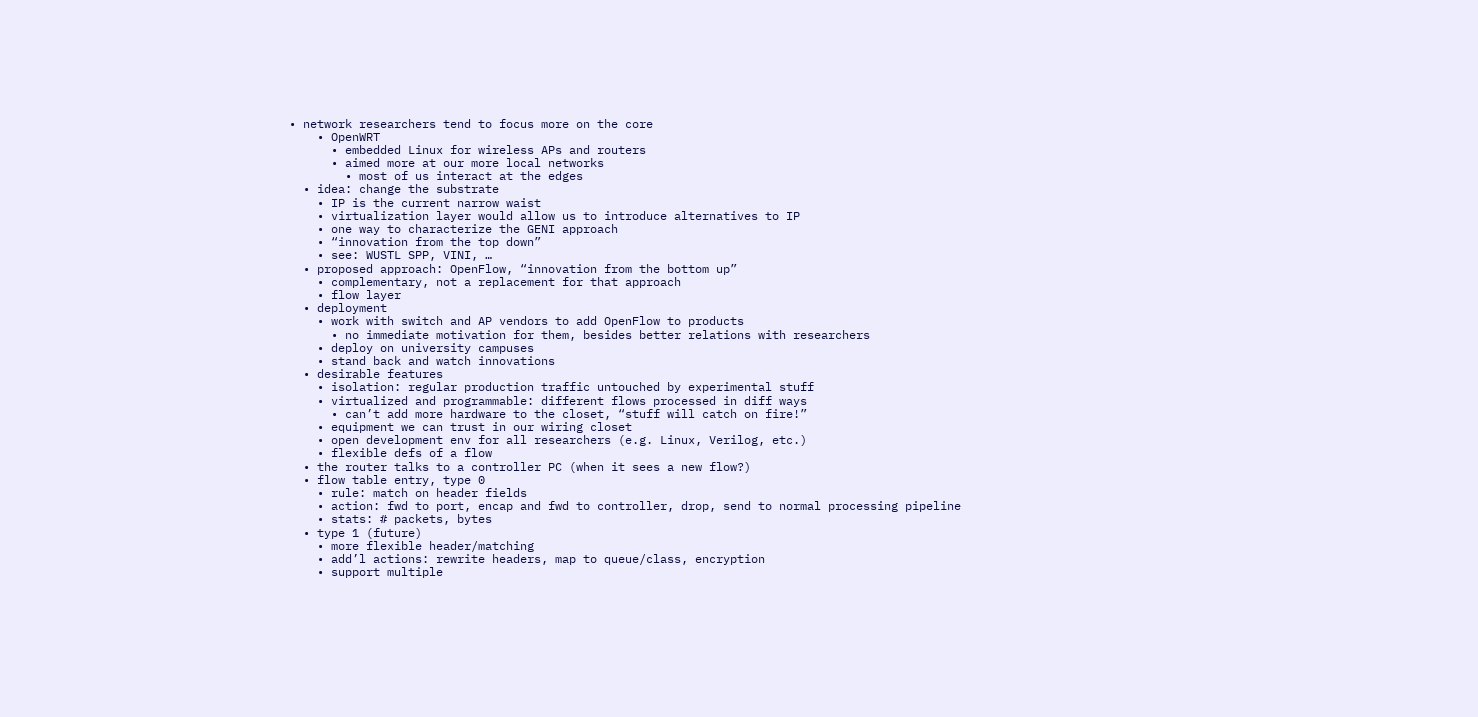• network researchers tend to focus more on the core
    • OpenWRT
      • embedded Linux for wireless APs and routers
      • aimed more at our more local networks
        • most of us interact at the edges
  • idea: change the substrate
    • IP is the current narrow waist
    • virtualization layer would allow us to introduce alternatives to IP
    • one way to characterize the GENI approach
    • “innovation from the top down”
    • see: WUSTL SPP, VINI, …
  • proposed approach: OpenFlow, “innovation from the bottom up”
    • complementary, not a replacement for that approach
    • flow layer
  • deployment
    • work with switch and AP vendors to add OpenFlow to products
      • no immediate motivation for them, besides better relations with researchers
    • deploy on university campuses
    • stand back and watch innovations
  • desirable features
    • isolation: regular production traffic untouched by experimental stuff
    • virtualized and programmable: different flows processed in diff ways
      • can’t add more hardware to the closet, “stuff will catch on fire!”
    • equipment we can trust in our wiring closet
    • open development env for all researchers (e.g. Linux, Verilog, etc.)
    • flexible defs of a flow
  • the router talks to a controller PC (when it sees a new flow?)
  • flow table entry, type 0
    • rule: match on header fields
    • action: fwd to port, encap and fwd to controller, drop, send to normal processing pipeline
    • stats: # packets, bytes
  • type 1 (future)
    • more flexible header/matching
    • add’l actions: rewrite headers, map to queue/class, encryption
    • support multiple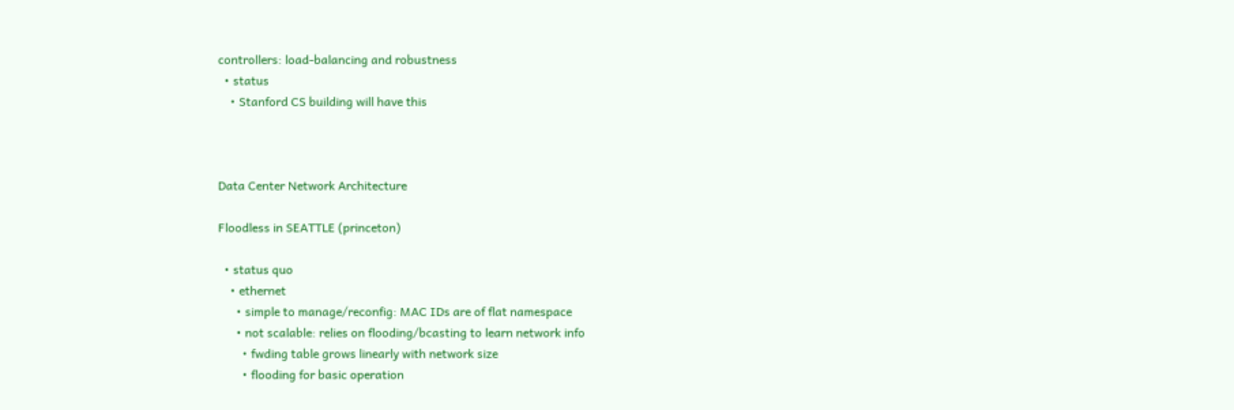controllers: load-balancing and robustness
  • status
    • Stanford CS building will have this



Data Center Network Architecture

Floodless in SEATTLE (princeton)

  • status quo
    • ethernet
      • simple to manage/reconfig: MAC IDs are of flat namespace
      • not scalable: relies on flooding/bcasting to learn network info
        • fwding table grows linearly with network size
        • flooding for basic operation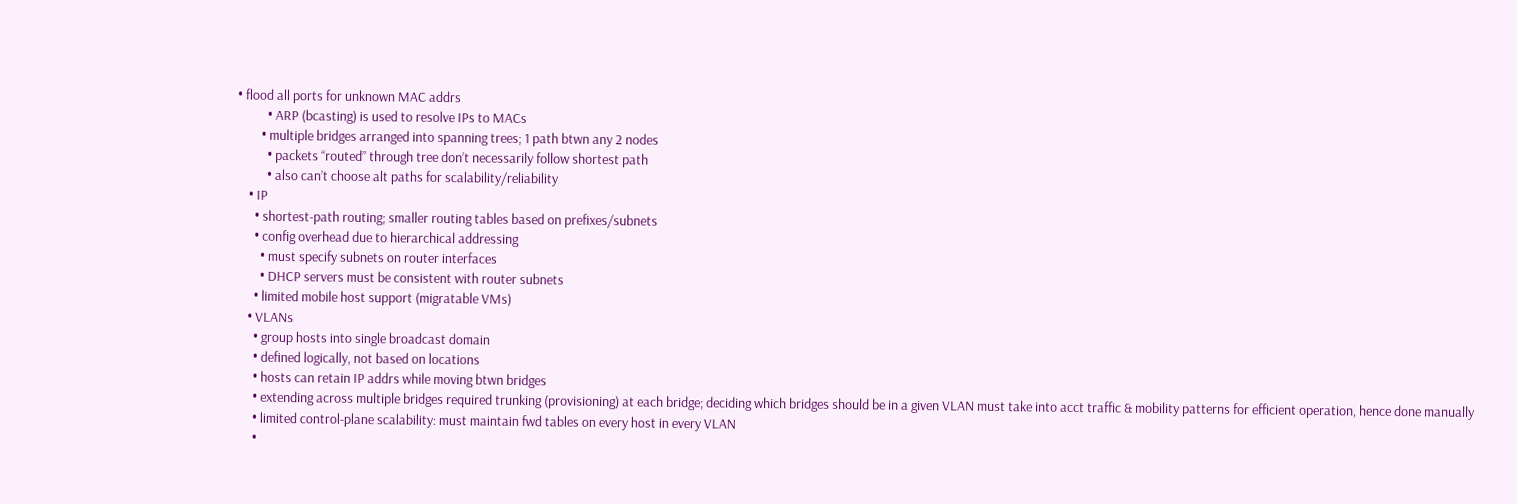• flood all ports for unknown MAC addrs
          • ARP (bcasting) is used to resolve IPs to MACs
        • multiple bridges arranged into spanning trees; 1 path btwn any 2 nodes
          • packets “routed” through tree don’t necessarily follow shortest path
          • also can’t choose alt paths for scalability/reliability
    • IP
      • shortest-path routing; smaller routing tables based on prefixes/subnets
      • config overhead due to hierarchical addressing
        • must specify subnets on router interfaces
        • DHCP servers must be consistent with router subnets
      • limited mobile host support (migratable VMs)
    • VLANs
      • group hosts into single broadcast domain
      • defined logically, not based on locations
      • hosts can retain IP addrs while moving btwn bridges
      • extending across multiple bridges required trunking (provisioning) at each bridge; deciding which bridges should be in a given VLAN must take into acct traffic & mobility patterns for efficient operation, hence done manually
      • limited control-plane scalability: must maintain fwd tables on every host in every VLAN
      •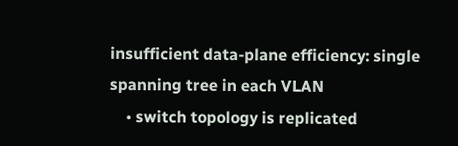insufficient data-plane efficiency: single spanning tree in each VLAN
    • switch topology is replicated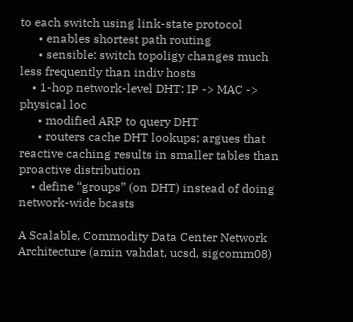to each switch using link-state protocol
      • enables shortest path routing
      • sensible: switch topoligy changes much less frequently than indiv hosts
    • 1-hop network-level DHT: IP -> MAC -> physical loc
      • modified ARP to query DHT
      • routers cache DHT lookups; argues that reactive caching results in smaller tables than proactive distribution
    • define “groups” (on DHT) instead of doing network-wide bcasts

A Scalable, Commodity Data Center Network Architecture (amin vahdat, ucsd, sigcomm08)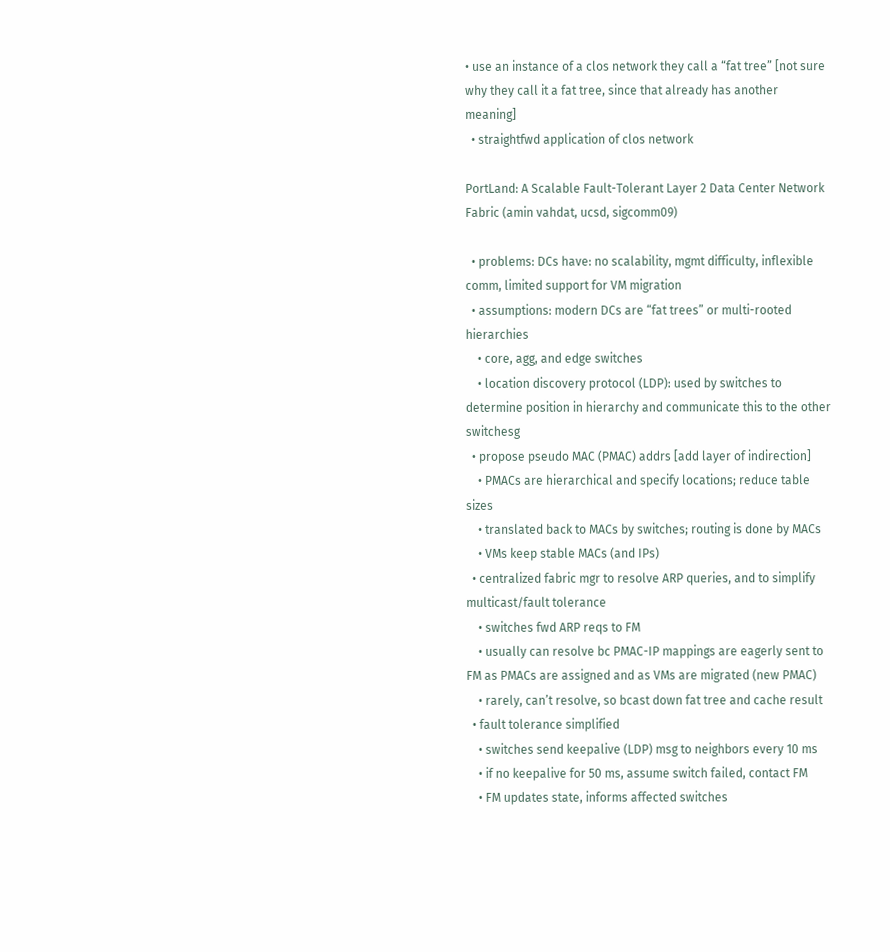• use an instance of a clos network they call a “fat tree” [not sure why they call it a fat tree, since that already has another meaning]
  • straightfwd application of clos network

PortLand: A Scalable Fault-Tolerant Layer 2 Data Center Network Fabric (amin vahdat, ucsd, sigcomm09)

  • problems: DCs have: no scalability, mgmt difficulty, inflexible comm, limited support for VM migration
  • assumptions: modern DCs are “fat trees” or multi-rooted hierarchies
    • core, agg, and edge switches
    • location discovery protocol (LDP): used by switches to determine position in hierarchy and communicate this to the other switchesg
  • propose pseudo MAC (PMAC) addrs [add layer of indirection]
    • PMACs are hierarchical and specify locations; reduce table sizes
    • translated back to MACs by switches; routing is done by MACs
    • VMs keep stable MACs (and IPs)
  • centralized fabric mgr to resolve ARP queries, and to simplify multicast/fault tolerance
    • switches fwd ARP reqs to FM
    • usually can resolve bc PMAC-IP mappings are eagerly sent to FM as PMACs are assigned and as VMs are migrated (new PMAC)
    • rarely, can’t resolve, so bcast down fat tree and cache result
  • fault tolerance simplified
    • switches send keepalive (LDP) msg to neighbors every 10 ms
    • if no keepalive for 50 ms, assume switch failed, contact FM
    • FM updates state, informs affected switches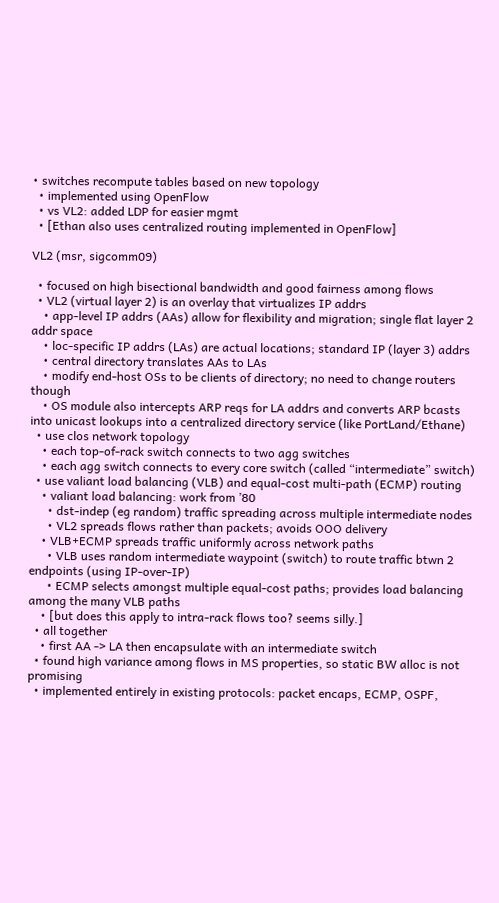• switches recompute tables based on new topology
  • implemented using OpenFlow
  • vs VL2: added LDP for easier mgmt
  • [Ethan also uses centralized routing implemented in OpenFlow]

VL2 (msr, sigcomm09)

  • focused on high bisectional bandwidth and good fairness among flows
  • VL2 (virtual layer 2) is an overlay that virtualizes IP addrs
    • app-level IP addrs (AAs) allow for flexibility and migration; single flat layer 2 addr space
    • loc-specific IP addrs (LAs) are actual locations; standard IP (layer 3) addrs
    • central directory translates AAs to LAs
    • modify end-host OSs to be clients of directory; no need to change routers though
    • OS module also intercepts ARP reqs for LA addrs and converts ARP bcasts into unicast lookups into a centralized directory service (like PortLand/Ethane)
  • use clos network topology
    • each top-of-rack switch connects to two agg switches
    • each agg switch connects to every core switch (called “intermediate” switch)
  • use valiant load balancing (VLB) and equal-cost multi-path (ECMP) routing
    • valiant load balancing: work from ’80
      • dst-indep (eg random) traffic spreading across multiple intermediate nodes
      • VL2 spreads flows rather than packets; avoids OOO delivery
    • VLB+ECMP spreads traffic uniformly across network paths
      • VLB uses random intermediate waypoint (switch) to route traffic btwn 2 endpoints (using IP-over-IP)
      • ECMP selects amongst multiple equal-cost paths; provides load balancing among the many VLB paths
    • [but does this apply to intra-rack flows too? seems silly.]
  • all together
    • first AA -> LA then encapsulate with an intermediate switch
  • found high variance among flows in MS properties, so static BW alloc is not promising
  • implemented entirely in existing protocols: packet encaps, ECMP, OSPF,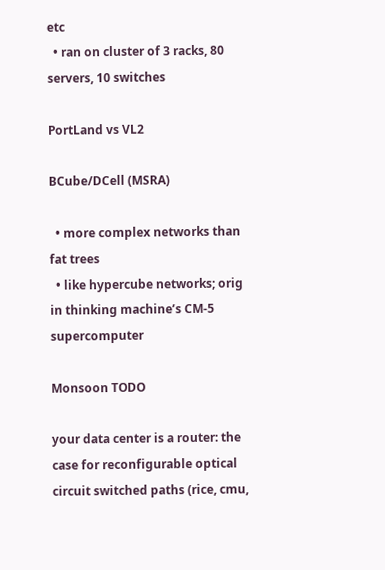etc
  • ran on cluster of 3 racks, 80 servers, 10 switches

PortLand vs VL2

BCube/DCell (MSRA)

  • more complex networks than fat trees
  • like hypercube networks; orig in thinking machine’s CM-5 supercomputer

Monsoon TODO

your data center is a router: the case for reconfigurable optical circuit switched paths (rice, cmu,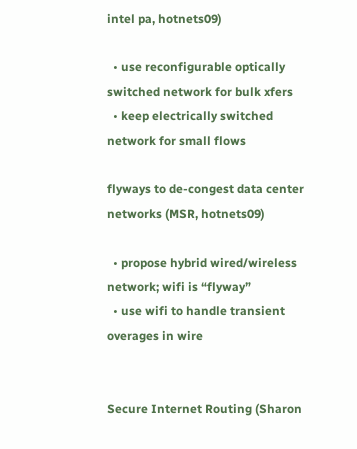intel pa, hotnets09)

  • use reconfigurable optically switched network for bulk xfers
  • keep electrically switched network for small flows

flyways to de-congest data center networks (MSR, hotnets09)

  • propose hybrid wired/wireless network; wifi is “flyway”
  • use wifi to handle transient overages in wire


Secure Internet Routing (Sharon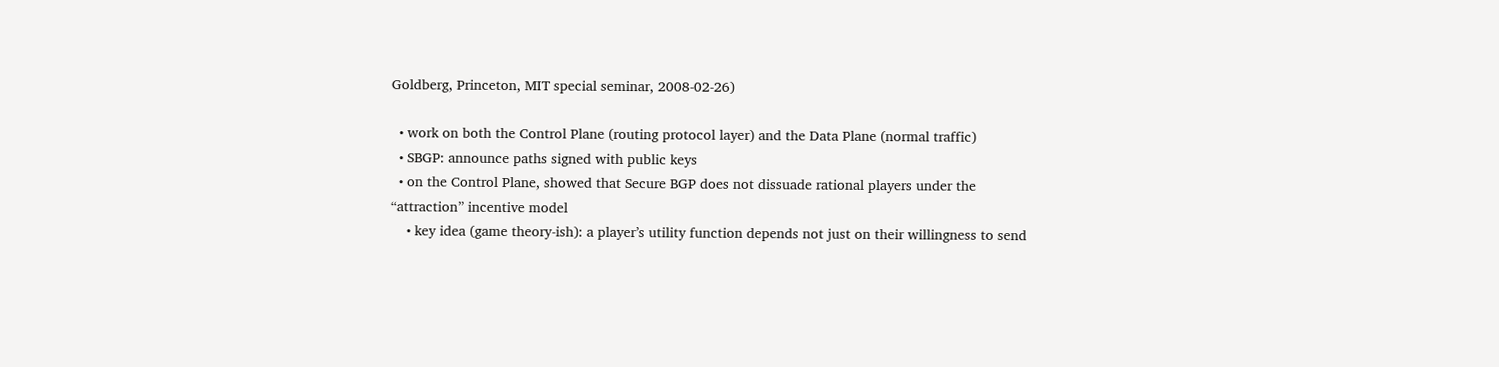Goldberg, Princeton, MIT special seminar, 2008-02-26)

  • work on both the Control Plane (routing protocol layer) and the Data Plane (normal traffic)
  • SBGP: announce paths signed with public keys
  • on the Control Plane, showed that Secure BGP does not dissuade rational players under the “attraction” incentive model
    • key idea (game theory-ish): a player’s utility function depends not just on their willingness to send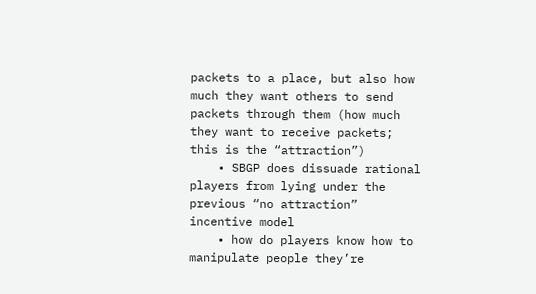packets to a place, but also how much they want others to send packets through them (how much they want to receive packets; this is the “attraction”)
    • SBGP does dissuade rational players from lying under the previous “no attraction” incentive model
    • how do players know how to manipulate people they’re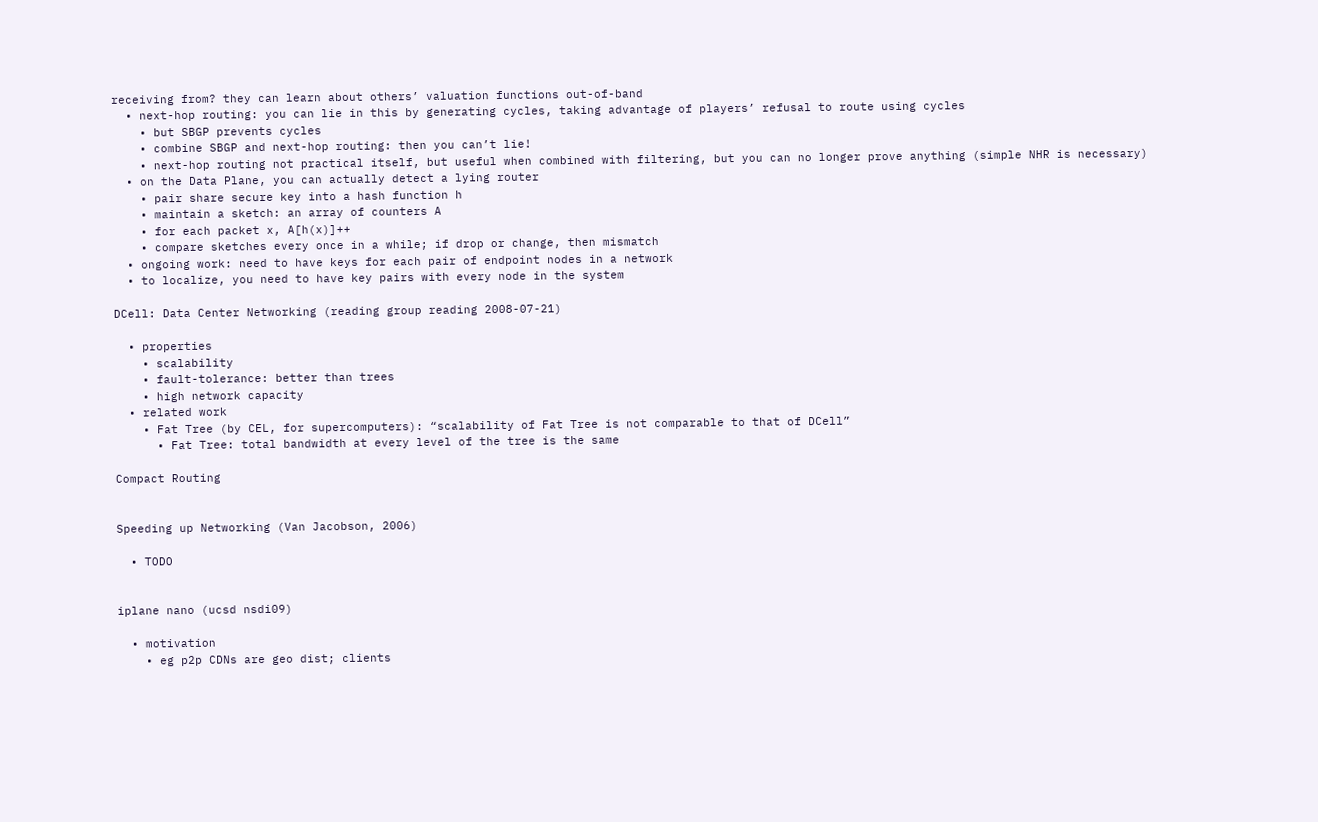receiving from? they can learn about others’ valuation functions out-of-band
  • next-hop routing: you can lie in this by generating cycles, taking advantage of players’ refusal to route using cycles
    • but SBGP prevents cycles
    • combine SBGP and next-hop routing: then you can’t lie!
    • next-hop routing not practical itself, but useful when combined with filtering, but you can no longer prove anything (simple NHR is necessary)
  • on the Data Plane, you can actually detect a lying router
    • pair share secure key into a hash function h
    • maintain a sketch: an array of counters A
    • for each packet x, A[h(x)]++
    • compare sketches every once in a while; if drop or change, then mismatch
  • ongoing work: need to have keys for each pair of endpoint nodes in a network
  • to localize, you need to have key pairs with every node in the system

DCell: Data Center Networking (reading group reading 2008-07-21)

  • properties
    • scalability
    • fault-tolerance: better than trees
    • high network capacity
  • related work
    • Fat Tree (by CEL, for supercomputers): “scalability of Fat Tree is not comparable to that of DCell”
      • Fat Tree: total bandwidth at every level of the tree is the same

Compact Routing


Speeding up Networking (Van Jacobson, 2006)

  • TODO


iplane nano (ucsd nsdi09)

  • motivation
    • eg p2p CDNs are geo dist; clients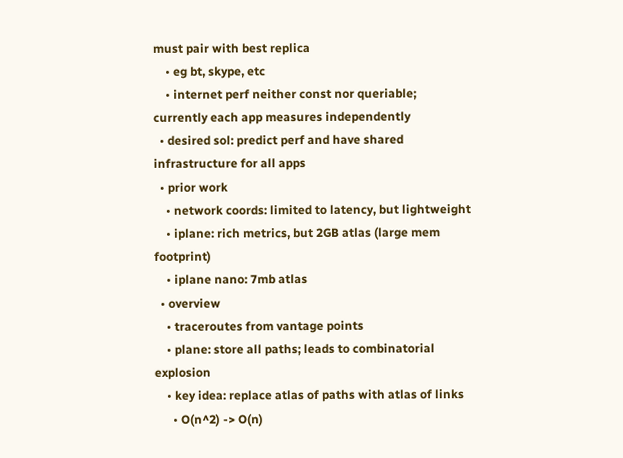must pair with best replica
    • eg bt, skype, etc
    • internet perf neither const nor queriable; currently each app measures independently
  • desired sol: predict perf and have shared infrastructure for all apps
  • prior work
    • network coords: limited to latency, but lightweight
    • iplane: rich metrics, but 2GB atlas (large mem footprint)
    • iplane nano: 7mb atlas
  • overview
    • traceroutes from vantage points
    • plane: store all paths; leads to combinatorial explosion
    • key idea: replace atlas of paths with atlas of links
      • O(n^2) -> O(n)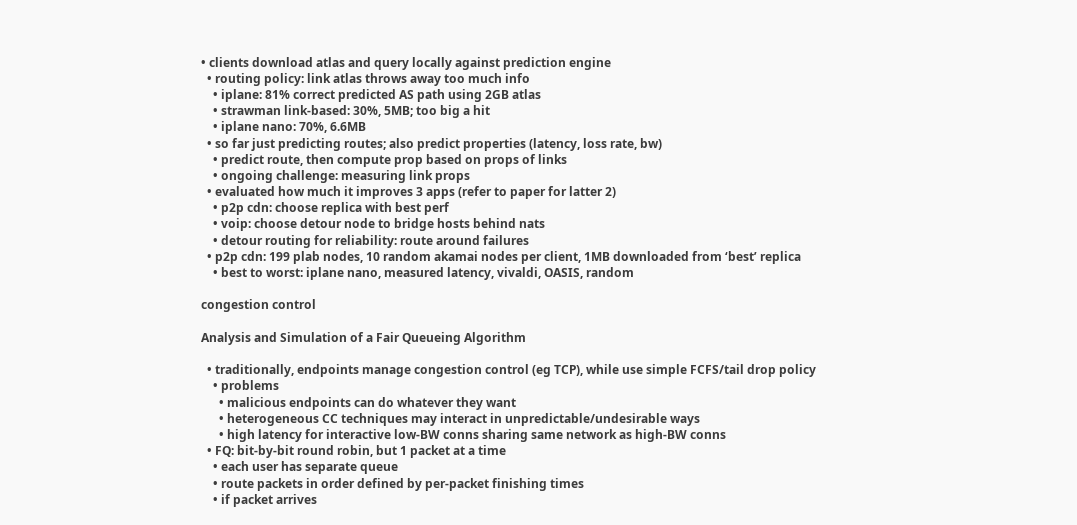• clients download atlas and query locally against prediction engine
  • routing policy: link atlas throws away too much info
    • iplane: 81% correct predicted AS path using 2GB atlas
    • strawman link-based: 30%, 5MB; too big a hit
    • iplane nano: 70%, 6.6MB
  • so far just predicting routes; also predict properties (latency, loss rate, bw)
    • predict route, then compute prop based on props of links
    • ongoing challenge: measuring link props
  • evaluated how much it improves 3 apps (refer to paper for latter 2)
    • p2p cdn: choose replica with best perf
    • voip: choose detour node to bridge hosts behind nats
    • detour routing for reliability: route around failures
  • p2p cdn: 199 plab nodes, 10 random akamai nodes per client, 1MB downloaded from ‘best’ replica
    • best to worst: iplane nano, measured latency, vivaldi, OASIS, random

congestion control

Analysis and Simulation of a Fair Queueing Algorithm

  • traditionally, endpoints manage congestion control (eg TCP), while use simple FCFS/tail drop policy
    • problems
      • malicious endpoints can do whatever they want
      • heterogeneous CC techniques may interact in unpredictable/undesirable ways
      • high latency for interactive low-BW conns sharing same network as high-BW conns
  • FQ: bit-by-bit round robin, but 1 packet at a time
    • each user has separate queue
    • route packets in order defined by per-packet finishing times
    • if packet arrives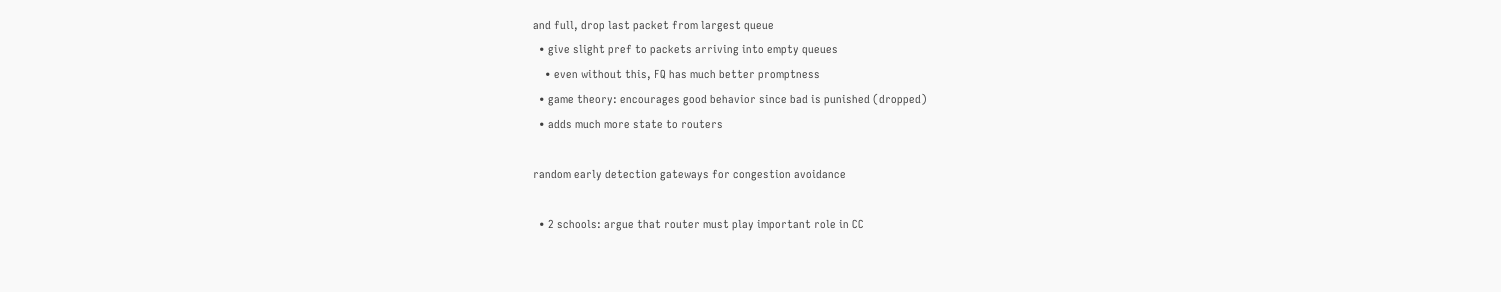and full, drop last packet from largest queue
  • give slight pref to packets arriving into empty queues
    • even without this, FQ has much better promptness
  • game theory: encourages good behavior since bad is punished (dropped)
  • adds much more state to routers

random early detection gateways for congestion avoidance

  • 2 schools: argue that router must play important role in CC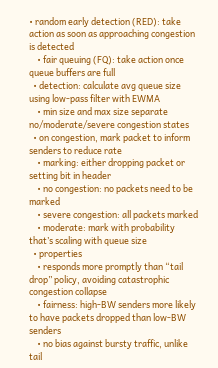• random early detection (RED): take action as soon as approaching congestion is detected
    • fair queuing (FQ): take action once queue buffers are full
  • detection: calculate avg queue size using low-pass filter with EWMA
    • min size and max size separate no/moderate/severe congestion states
  • on congestion, mark packet to inform senders to reduce rate
    • marking: either dropping packet or setting bit in header
    • no congestion: no packets need to be marked
    • severe congestion: all packets marked
    • moderate: mark with probability that’s scaling with queue size
  • properties
    • responds more promptly than “tail drop” policy, avoiding catastrophic congestion collapse
    • fairness: high-BW senders more likely to have packets dropped than low-BW senders
    • no bias against bursty traffic, unlike tail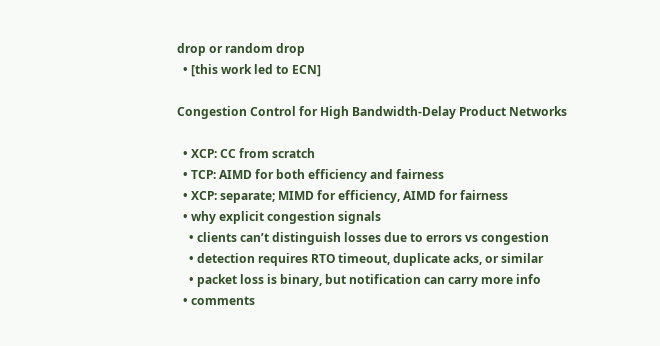drop or random drop
  • [this work led to ECN]

Congestion Control for High Bandwidth-Delay Product Networks

  • XCP: CC from scratch
  • TCP: AIMD for both efficiency and fairness
  • XCP: separate; MIMD for efficiency, AIMD for fairness
  • why explicit congestion signals
    • clients can’t distinguish losses due to errors vs congestion
    • detection requires RTO timeout, duplicate acks, or similar
    • packet loss is binary, but notification can carry more info
  • comments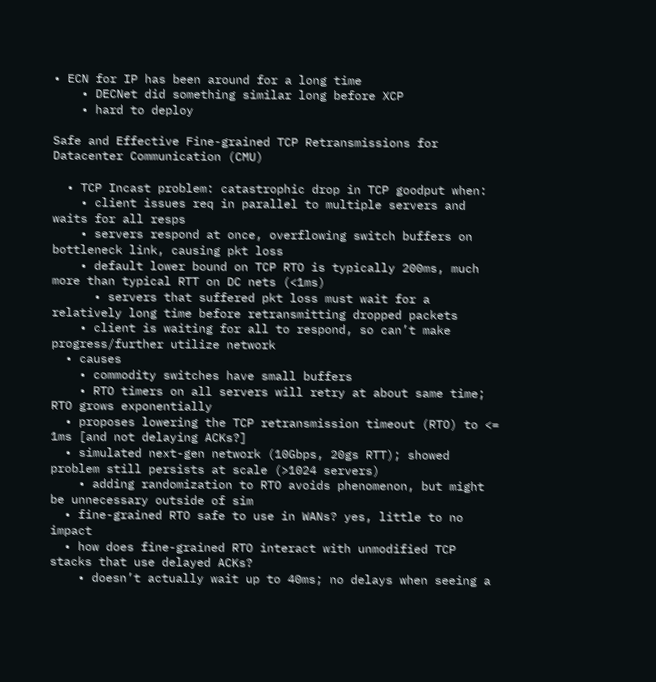• ECN for IP has been around for a long time
    • DECNet did something similar long before XCP
    • hard to deploy

Safe and Effective Fine-grained TCP Retransmissions for Datacenter Communication (CMU)

  • TCP Incast problem: catastrophic drop in TCP goodput when:
    • client issues req in parallel to multiple servers and waits for all resps
    • servers respond at once, overflowing switch buffers on bottleneck link, causing pkt loss
    • default lower bound on TCP RTO is typically 200ms, much more than typical RTT on DC nets (<1ms)
      • servers that suffered pkt loss must wait for a relatively long time before retransmitting dropped packets
    • client is waiting for all to respond, so can’t make progress/further utilize network
  • causes
    • commodity switches have small buffers
    • RTO timers on all servers will retry at about same time; RTO grows exponentially
  • proposes lowering the TCP retransmission timeout (RTO) to <= 1ms [and not delaying ACKs?]
  • simulated next-gen network (10Gbps, 20gs RTT); showed problem still persists at scale (>1024 servers)
    • adding randomization to RTO avoids phenomenon, but might be unnecessary outside of sim
  • fine-grained RTO safe to use in WANs? yes, little to no impact
  • how does fine-grained RTO interact with unmodified TCP stacks that use delayed ACKs?
    • doesn’t actually wait up to 40ms; no delays when seeing a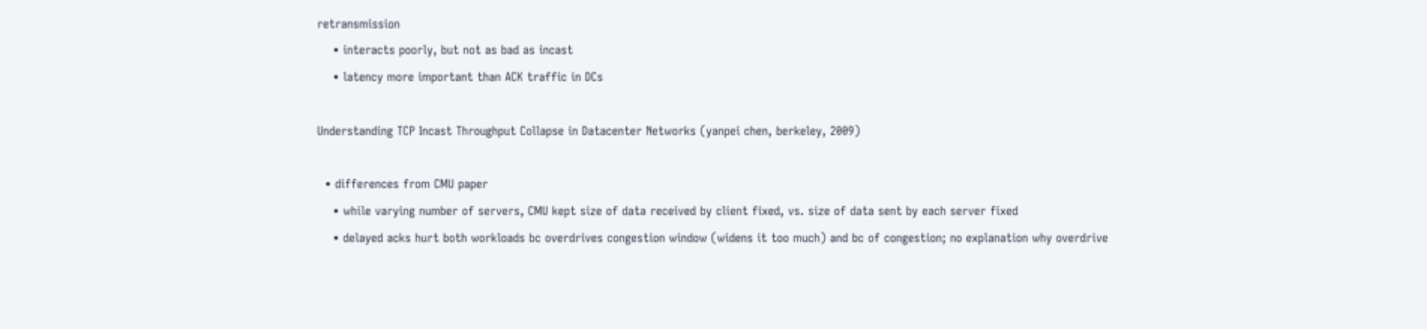retransmission
    • interacts poorly, but not as bad as incast
    • latency more important than ACK traffic in DCs

Understanding TCP Incast Throughput Collapse in Datacenter Networks (yanpei chen, berkeley, 2009)

  • differences from CMU paper
    • while varying number of servers, CMU kept size of data received by client fixed, vs. size of data sent by each server fixed
    • delayed acks hurt both workloads bc overdrives congestion window (widens it too much) and bc of congestion; no explanation why overdrive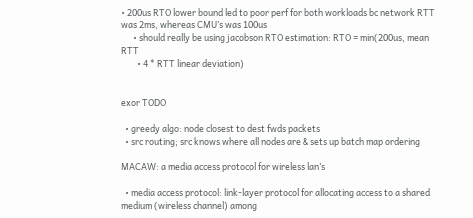• 200us RTO lower bound led to poor perf for both workloads bc network RTT was 2ms, whereas CMU’s was 100us
      • should really be using jacobson RTO estimation: RTO = min(200us, mean RTT
        • 4 * RTT linear deviation)


exor TODO

  • greedy algo: node closest to dest fwds packets
  • src routing; src knows where all nodes are & sets up batch map ordering

MACAW: a media access protocol for wireless lan’s

  • media access protocol: link-layer protocol for allocating access to a shared medium (wireless channel) among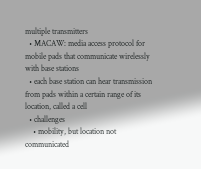multiple transmitters
  • MACAW: media access protocol for mobile pads that communicate wirelessly with base stations
  • each base station can hear transmission from pads within a certain range of its location, called a cell
  • challenges
    • mobility, but location not communicated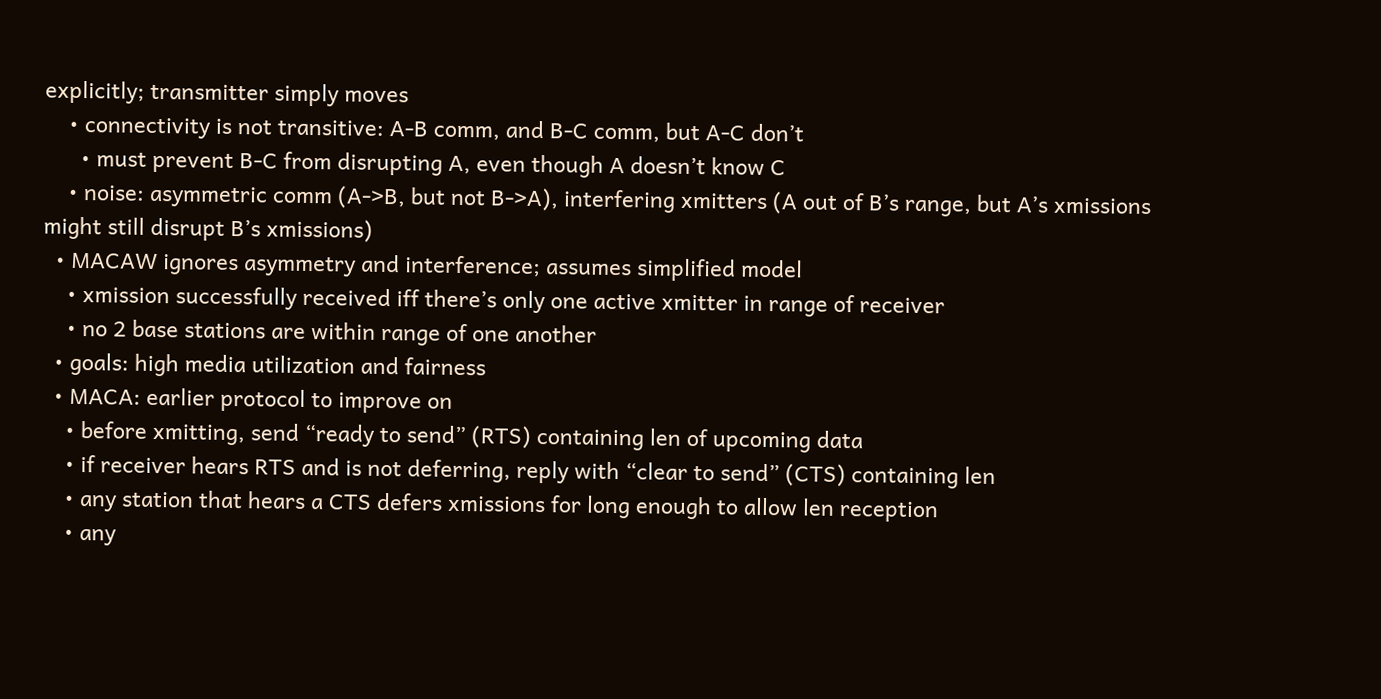explicitly; transmitter simply moves
    • connectivity is not transitive: A-B comm, and B-C comm, but A-C don’t
      • must prevent B-C from disrupting A, even though A doesn’t know C
    • noise: asymmetric comm (A->B, but not B->A), interfering xmitters (A out of B’s range, but A’s xmissions might still disrupt B’s xmissions)
  • MACAW ignores asymmetry and interference; assumes simplified model
    • xmission successfully received iff there’s only one active xmitter in range of receiver
    • no 2 base stations are within range of one another
  • goals: high media utilization and fairness
  • MACA: earlier protocol to improve on
    • before xmitting, send “ready to send” (RTS) containing len of upcoming data
    • if receiver hears RTS and is not deferring, reply with “clear to send” (CTS) containing len
    • any station that hears a CTS defers xmissions for long enough to allow len reception
    • any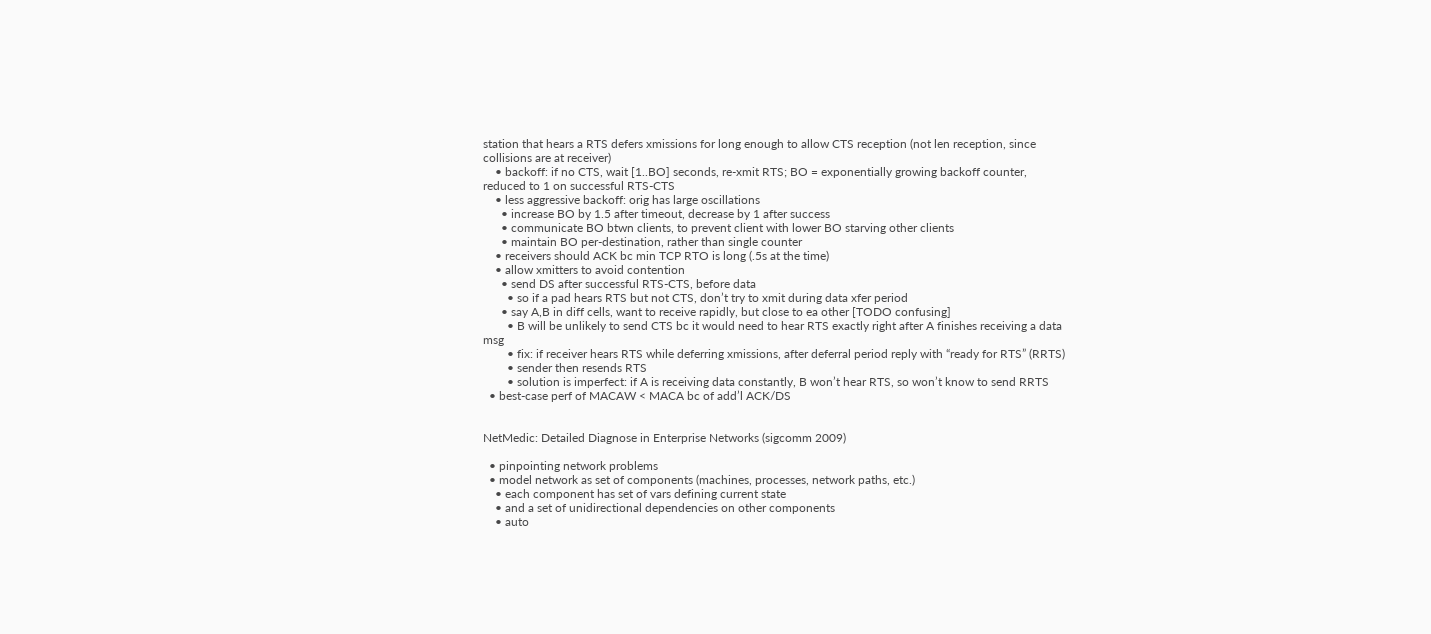station that hears a RTS defers xmissions for long enough to allow CTS reception (not len reception, since collisions are at receiver)
    • backoff: if no CTS, wait [1..BO] seconds, re-xmit RTS; BO = exponentially growing backoff counter, reduced to 1 on successful RTS-CTS
    • less aggressive backoff: orig has large oscillations
      • increase BO by 1.5 after timeout, decrease by 1 after success
      • communicate BO btwn clients, to prevent client with lower BO starving other clients
      • maintain BO per-destination, rather than single counter
    • receivers should ACK bc min TCP RTO is long (.5s at the time)
    • allow xmitters to avoid contention
      • send DS after successful RTS-CTS, before data
        • so if a pad hears RTS but not CTS, don’t try to xmit during data xfer period
      • say A,B in diff cells, want to receive rapidly, but close to ea other [TODO confusing]
        • B will be unlikely to send CTS bc it would need to hear RTS exactly right after A finishes receiving a data msg
        • fix: if receiver hears RTS while deferring xmissions, after deferral period reply with “ready for RTS” (RRTS)
        • sender then resends RTS
        • solution is imperfect: if A is receiving data constantly, B won’t hear RTS, so won’t know to send RRTS
  • best-case perf of MACAW < MACA bc of add’l ACK/DS


NetMedic: Detailed Diagnose in Enterprise Networks (sigcomm 2009)

  • pinpointing network problems
  • model network as set of components (machines, processes, network paths, etc.)
    • each component has set of vars defining current state
    • and a set of unidirectional dependencies on other components
    • auto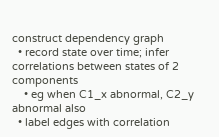construct dependency graph
  • record state over time; infer correlations between states of 2 components
    • eg when C1_x abnormal, C2_y abnormal also
  • label edges with correlation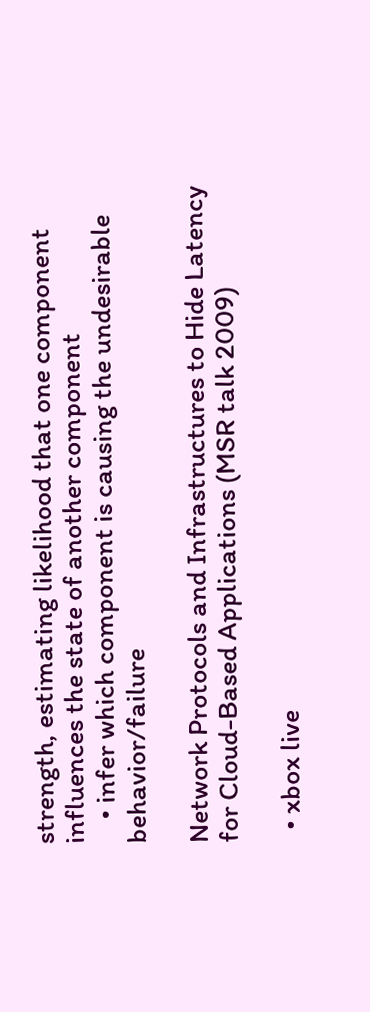strength, estimating likelihood that one component influences the state of another component
    • infer which component is causing the undesirable behavior/failure

Network Protocols and Infrastructures to Hide Latency for Cloud-Based Applications (MSR talk 2009)

  • xbox live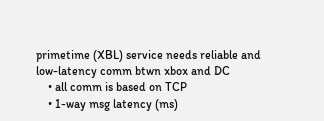primetime (XBL) service needs reliable and low-latency comm btwn xbox and DC
    • all comm is based on TCP
    • 1-way msg latency (ms)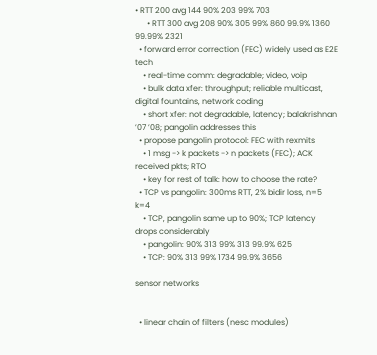• RTT 200 avg 144 90% 203 99% 703
      • RTT 300 avg 208 90% 305 99% 860 99.9% 1360 99.99% 2321
  • forward error correction (FEC) widely used as E2E tech
    • real-time comm: degradable; video, voip
    • bulk data xfer: throughput; reliable multicast, digital fountains, network coding
    • short xfer: not degradable, latency; balakrishnan ’07 ’08; pangolin addresses this
  • propose pangolin protocol: FEC with rexmits
    • 1 msg -> k packets -> n packets (FEC); ACK received pkts; RTO
    • key for rest of talk: how to choose the rate?
  • TCP vs pangolin: 300ms RTT, 2% bidir loss, n=5 k=4
    • TCP, pangolin same up to 90%; TCP latency drops considerably
    • pangolin: 90% 313 99% 313 99.9% 625
    • TCP: 90% 313 99% 1734 99.9% 3656

sensor networks


  • linear chain of filters (nesc modules)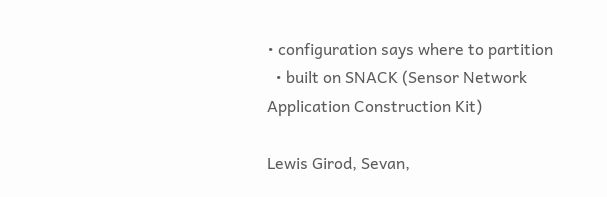• configuration says where to partition
  • built on SNACK (Sensor Network Application Construction Kit)

Lewis Girod, Sevan,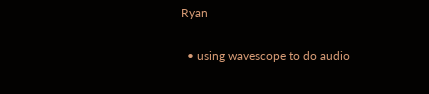Ryan

  • using wavescope to do audio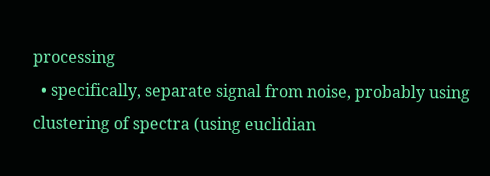processing
  • specifically, separate signal from noise, probably using clustering of spectra (using euclidian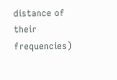distance of their frequencies)